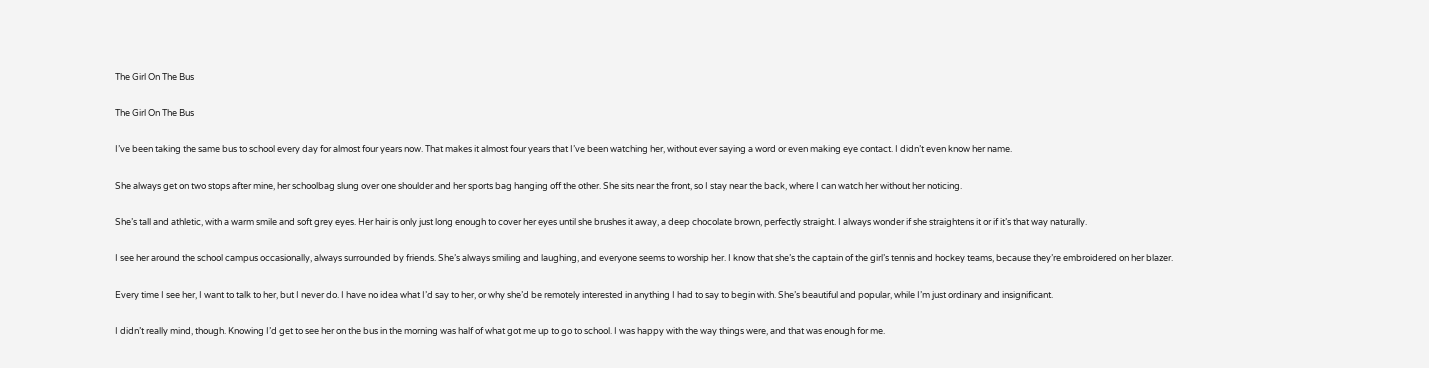The Girl On The Bus

The Girl On The Bus

I’ve been taking the same bus to school every day for almost four years now. That makes it almost four years that I’ve been watching her, without ever saying a word or even making eye contact. I didn’t even know her name.

She always get on two stops after mine, her schoolbag slung over one shoulder and her sports bag hanging off the other. She sits near the front, so I stay near the back, where I can watch her without her noticing.

She’s tall and athletic, with a warm smile and soft grey eyes. Her hair is only just long enough to cover her eyes until she brushes it away, a deep chocolate brown, perfectly straight. I always wonder if she straightens it or if it’s that way naturally.

I see her around the school campus occasionally, always surrounded by friends. She’s always smiling and laughing, and everyone seems to worship her. I know that she’s the captain of the girl’s tennis and hockey teams, because they’re embroidered on her blazer.

Every time I see her, I want to talk to her, but I never do. I have no idea what I’d say to her, or why she’d be remotely interested in anything I had to say to begin with. She’s beautiful and popular, while I’m just ordinary and insignificant.

I didn’t really mind, though. Knowing I’d get to see her on the bus in the morning was half of what got me up to go to school. I was happy with the way things were, and that was enough for me.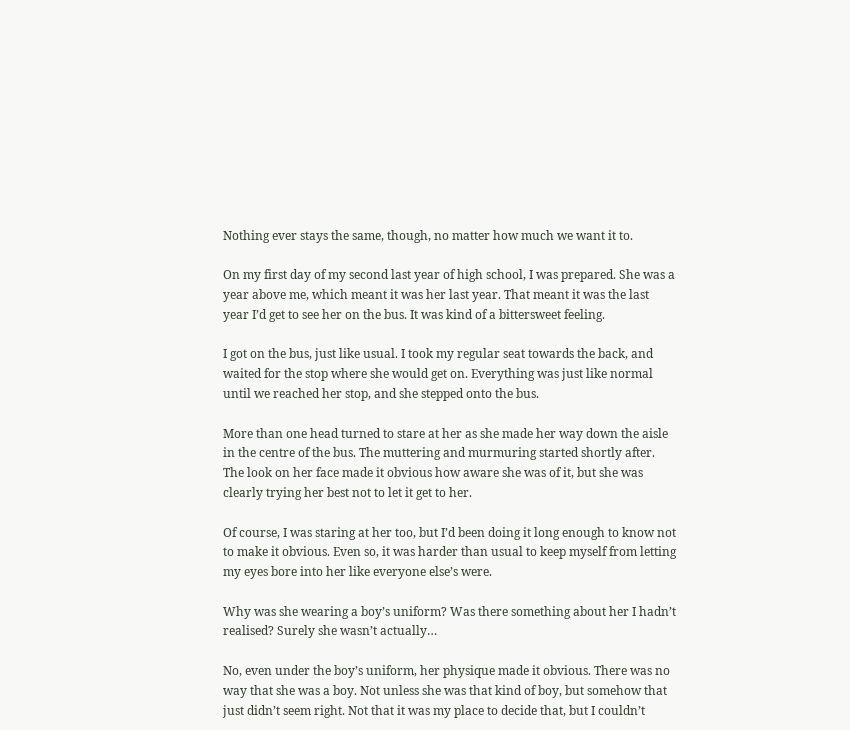Nothing ever stays the same, though, no matter how much we want it to.

On my first day of my second last year of high school, I was prepared. She was a year above me, which meant it was her last year. That meant it was the last year I’d get to see her on the bus. It was kind of a bittersweet feeling.

I got on the bus, just like usual. I took my regular seat towards the back, and waited for the stop where she would get on. Everything was just like normal until we reached her stop, and she stepped onto the bus.

More than one head turned to stare at her as she made her way down the aisle in the centre of the bus. The muttering and murmuring started shortly after. The look on her face made it obvious how aware she was of it, but she was clearly trying her best not to let it get to her.

Of course, I was staring at her too, but I’d been doing it long enough to know not to make it obvious. Even so, it was harder than usual to keep myself from letting my eyes bore into her like everyone else’s were.

Why was she wearing a boy’s uniform? Was there something about her I hadn’t realised? Surely she wasn’t actually…

No, even under the boy’s uniform, her physique made it obvious. There was no way that she was a boy. Not unless she was that kind of boy, but somehow that just didn’t seem right. Not that it was my place to decide that, but I couldn’t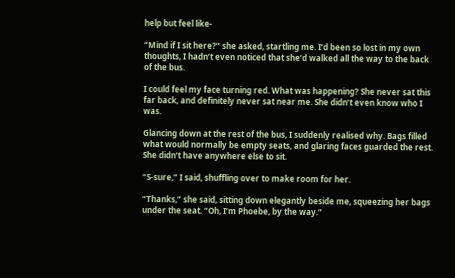help but feel like-

“Mind if I sit here?” she asked, startling me. I’d been so lost in my own thoughts, I hadn’t even noticed that she’d walked all the way to the back of the bus.

I could feel my face turning red. What was happening? She never sat this far back, and definitely never sat near me. She didn’t even know who I was.

Glancing down at the rest of the bus, I suddenly realised why. Bags filled what would normally be empty seats, and glaring faces guarded the rest. She didn’t have anywhere else to sit.

“S-sure,” I said, shuffling over to make room for her.

“Thanks,” she said, sitting down elegantly beside me, squeezing her bags under the seat. “Oh, I’m Phoebe, by the way.”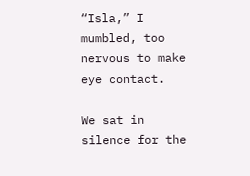“Isla,” I mumbled, too nervous to make eye contact.

We sat in silence for the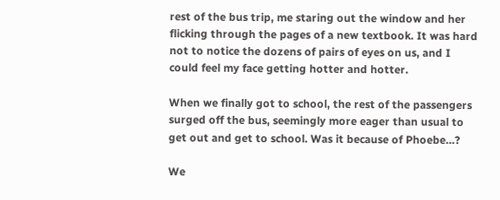rest of the bus trip, me staring out the window and her flicking through the pages of a new textbook. It was hard not to notice the dozens of pairs of eyes on us, and I could feel my face getting hotter and hotter.

When we finally got to school, the rest of the passengers surged off the bus, seemingly more eager than usual to get out and get to school. Was it because of Phoebe…?

We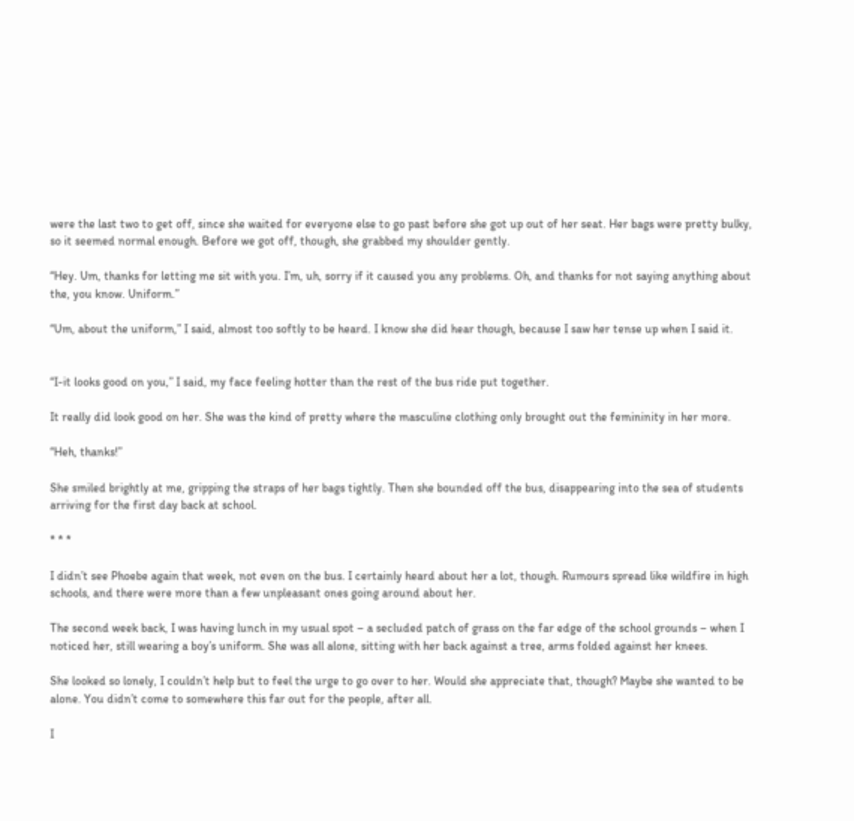were the last two to get off, since she waited for everyone else to go past before she got up out of her seat. Her bags were pretty bulky, so it seemed normal enough. Before we got off, though, she grabbed my shoulder gently.

“Hey. Um, thanks for letting me sit with you. I’m, uh, sorry if it caused you any problems. Oh, and thanks for not saying anything about the, you know. Uniform.”

“Um, about the uniform,” I said, almost too softly to be heard. I know she did hear though, because I saw her tense up when I said it.


“I-it looks good on you,” I said, my face feeling hotter than the rest of the bus ride put together.

It really did look good on her. She was the kind of pretty where the masculine clothing only brought out the femininity in her more.

“Heh, thanks!”

She smiled brightly at me, gripping the straps of her bags tightly. Then she bounded off the bus, disappearing into the sea of students arriving for the first day back at school.

* * *

I didn’t see Phoebe again that week, not even on the bus. I certainly heard about her a lot, though. Rumours spread like wildfire in high schools, and there were more than a few unpleasant ones going around about her.

The second week back, I was having lunch in my usual spot – a secluded patch of grass on the far edge of the school grounds – when I noticed her, still wearing a boy’s uniform. She was all alone, sitting with her back against a tree, arms folded against her knees.

She looked so lonely, I couldn’t help but to feel the urge to go over to her. Would she appreciate that, though? Maybe she wanted to be alone. You didn’t come to somewhere this far out for the people, after all.

I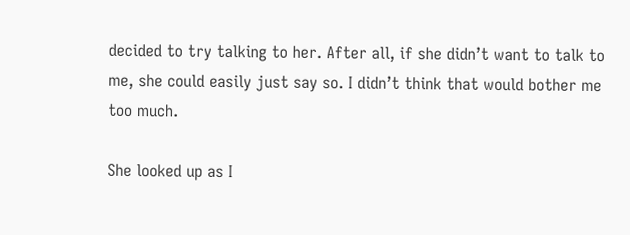decided to try talking to her. After all, if she didn’t want to talk to me, she could easily just say so. I didn’t think that would bother me too much.

She looked up as I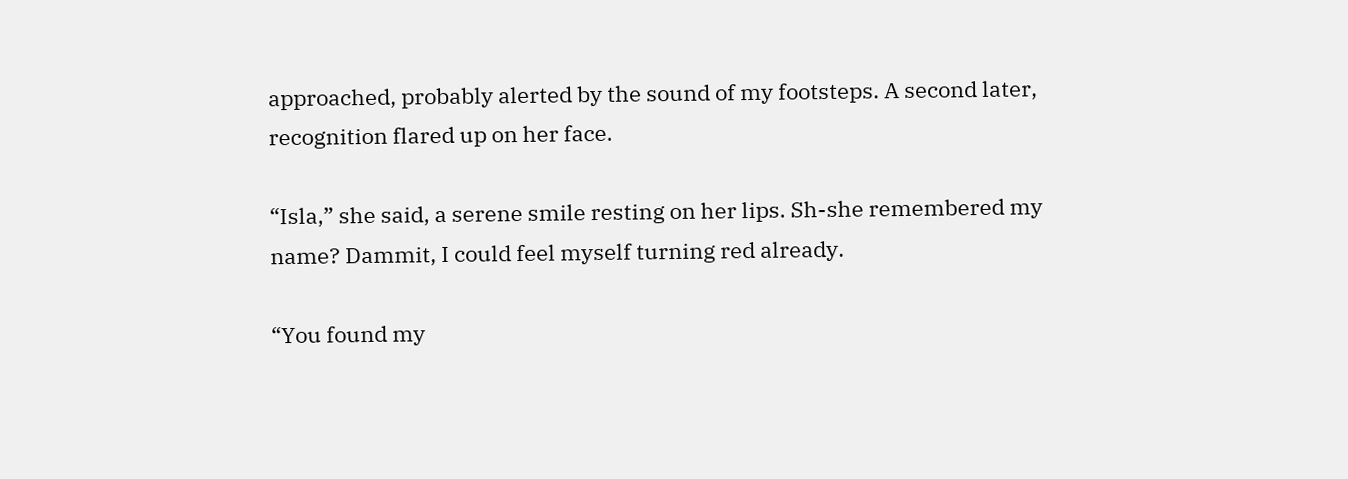approached, probably alerted by the sound of my footsteps. A second later, recognition flared up on her face.

“Isla,” she said, a serene smile resting on her lips. Sh-she remembered my name? Dammit, I could feel myself turning red already.

“You found my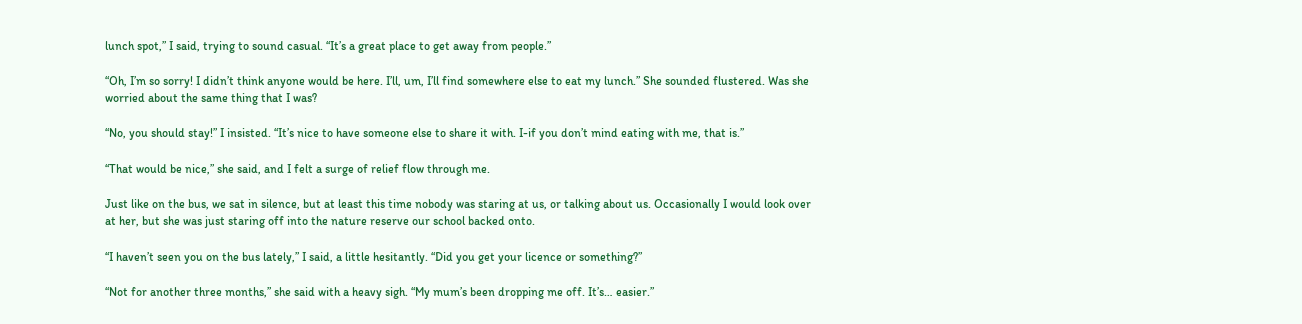lunch spot,” I said, trying to sound casual. “It’s a great place to get away from people.”

“Oh, I’m so sorry! I didn’t think anyone would be here. I’ll, um, I’ll find somewhere else to eat my lunch.” She sounded flustered. Was she worried about the same thing that I was?

“No, you should stay!” I insisted. “It’s nice to have someone else to share it with. I-if you don’t mind eating with me, that is.”

“That would be nice,” she said, and I felt a surge of relief flow through me.

Just like on the bus, we sat in silence, but at least this time nobody was staring at us, or talking about us. Occasionally I would look over at her, but she was just staring off into the nature reserve our school backed onto.

“I haven’t seen you on the bus lately,” I said, a little hesitantly. “Did you get your licence or something?”

“Not for another three months,” she said with a heavy sigh. “My mum’s been dropping me off. It’s… easier.”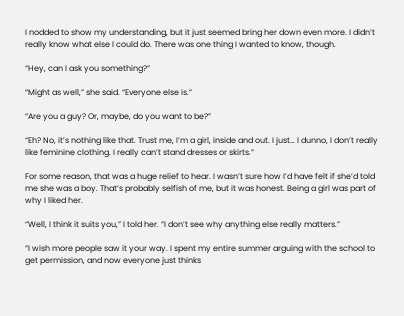I nodded to show my understanding, but it just seemed bring her down even more. I didn’t really know what else I could do. There was one thing I wanted to know, though.

“Hey, can I ask you something?”

“Might as well,” she said. “Everyone else is.”

“Are you a guy? Or, maybe, do you want to be?”

“Eh? No, it’s nothing like that. Trust me, I’m a girl, inside and out. I just… I dunno, I don’t really like feminine clothing. I really can’t stand dresses or skirts.”

For some reason, that was a huge relief to hear. I wasn’t sure how I’d have felt if she’d told me she was a boy. That’s probably selfish of me, but it was honest. Being a girl was part of why I liked her.

“Well, I think it suits you,” I told her. “I don’t see why anything else really matters.”

“I wish more people saw it your way. I spent my entire summer arguing with the school to get permission, and now everyone just thinks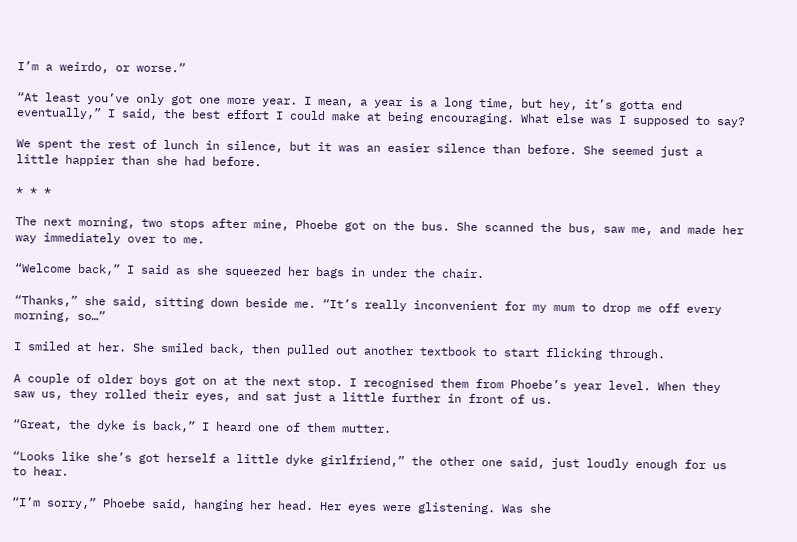I’m a weirdo, or worse.”

“At least you’ve only got one more year. I mean, a year is a long time, but hey, it’s gotta end eventually,” I said, the best effort I could make at being encouraging. What else was I supposed to say?

We spent the rest of lunch in silence, but it was an easier silence than before. She seemed just a little happier than she had before.

* * *

The next morning, two stops after mine, Phoebe got on the bus. She scanned the bus, saw me, and made her way immediately over to me.

“Welcome back,” I said as she squeezed her bags in under the chair.

“Thanks,” she said, sitting down beside me. “It’s really inconvenient for my mum to drop me off every morning, so…”

I smiled at her. She smiled back, then pulled out another textbook to start flicking through.

A couple of older boys got on at the next stop. I recognised them from Phoebe’s year level. When they saw us, they rolled their eyes, and sat just a little further in front of us.

“Great, the dyke is back,” I heard one of them mutter.

“Looks like she’s got herself a little dyke girlfriend,” the other one said, just loudly enough for us to hear.

“I’m sorry,” Phoebe said, hanging her head. Her eyes were glistening. Was she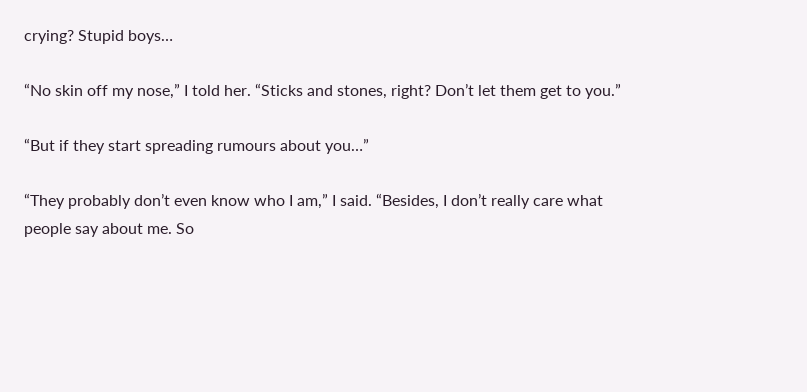crying? Stupid boys…

“No skin off my nose,” I told her. “Sticks and stones, right? Don’t let them get to you.”

“But if they start spreading rumours about you…”

“They probably don’t even know who I am,” I said. “Besides, I don’t really care what people say about me. So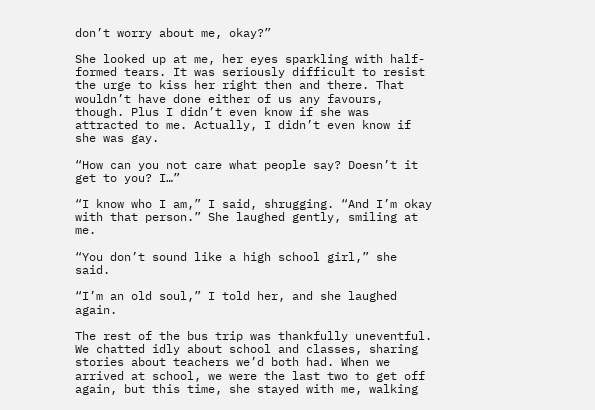don’t worry about me, okay?”

She looked up at me, her eyes sparkling with half-formed tears. It was seriously difficult to resist the urge to kiss her right then and there. That wouldn’t have done either of us any favours, though. Plus I didn’t even know if she was attracted to me. Actually, I didn’t even know if she was gay.

“How can you not care what people say? Doesn’t it get to you? I…”

“I know who I am,” I said, shrugging. “And I’m okay with that person.” She laughed gently, smiling at me.

“You don’t sound like a high school girl,” she said.

“I’m an old soul,” I told her, and she laughed again.

The rest of the bus trip was thankfully uneventful. We chatted idly about school and classes, sharing stories about teachers we’d both had. When we arrived at school, we were the last two to get off again, but this time, she stayed with me, walking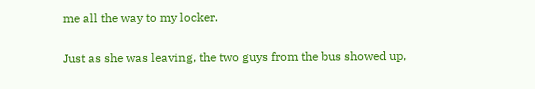me all the way to my locker.

Just as she was leaving, the two guys from the bus showed up,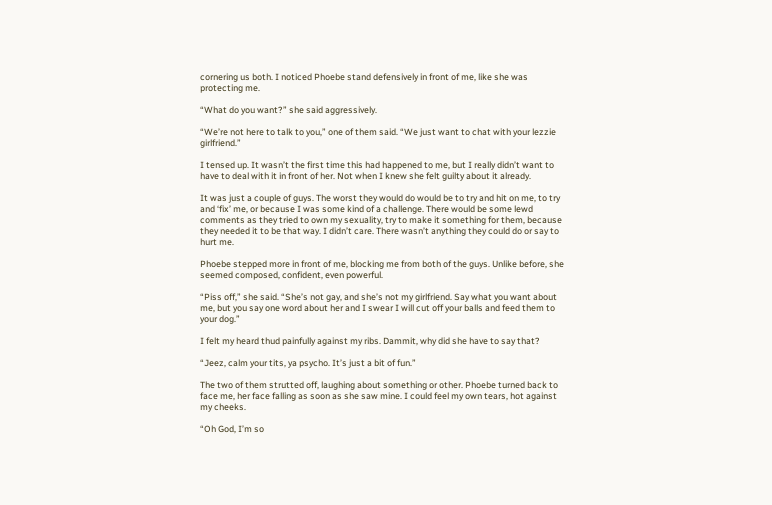cornering us both. I noticed Phoebe stand defensively in front of me, like she was protecting me.

“What do you want?” she said aggressively.

“We’re not here to talk to you,” one of them said. “We just want to chat with your lezzie girlfriend.”

I tensed up. It wasn’t the first time this had happened to me, but I really didn’t want to have to deal with it in front of her. Not when I knew she felt guilty about it already.

It was just a couple of guys. The worst they would do would be to try and hit on me, to try and ‘fix’ me, or because I was some kind of a challenge. There would be some lewd comments as they tried to own my sexuality, try to make it something for them, because they needed it to be that way. I didn’t care. There wasn’t anything they could do or say to hurt me.

Phoebe stepped more in front of me, blocking me from both of the guys. Unlike before, she seemed composed, confident, even powerful.

“Piss off,” she said. “She’s not gay, and she’s not my girlfriend. Say what you want about me, but you say one word about her and I swear I will cut off your balls and feed them to your dog.”

I felt my heard thud painfully against my ribs. Dammit, why did she have to say that?

“Jeez, calm your tits, ya psycho. It’s just a bit of fun.”

The two of them strutted off, laughing about something or other. Phoebe turned back to face me, her face falling as soon as she saw mine. I could feel my own tears, hot against my cheeks.

“Oh God, I’m so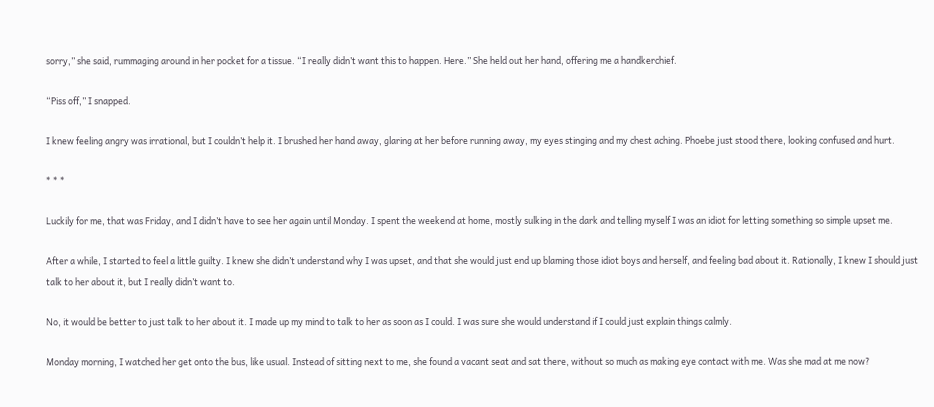sorry,” she said, rummaging around in her pocket for a tissue. “I really didn’t want this to happen. Here.” She held out her hand, offering me a handkerchief.

“Piss off,” I snapped.

I knew feeling angry was irrational, but I couldn’t help it. I brushed her hand away, glaring at her before running away, my eyes stinging and my chest aching. Phoebe just stood there, looking confused and hurt.

* * *

Luckily for me, that was Friday, and I didn’t have to see her again until Monday. I spent the weekend at home, mostly sulking in the dark and telling myself I was an idiot for letting something so simple upset me.

After a while, I started to feel a little guilty. I knew she didn’t understand why I was upset, and that she would just end up blaming those idiot boys and herself, and feeling bad about it. Rationally, I knew I should just talk to her about it, but I really didn’t want to.

No, it would be better to just talk to her about it. I made up my mind to talk to her as soon as I could. I was sure she would understand if I could just explain things calmly.

Monday morning, I watched her get onto the bus, like usual. Instead of sitting next to me, she found a vacant seat and sat there, without so much as making eye contact with me. Was she mad at me now?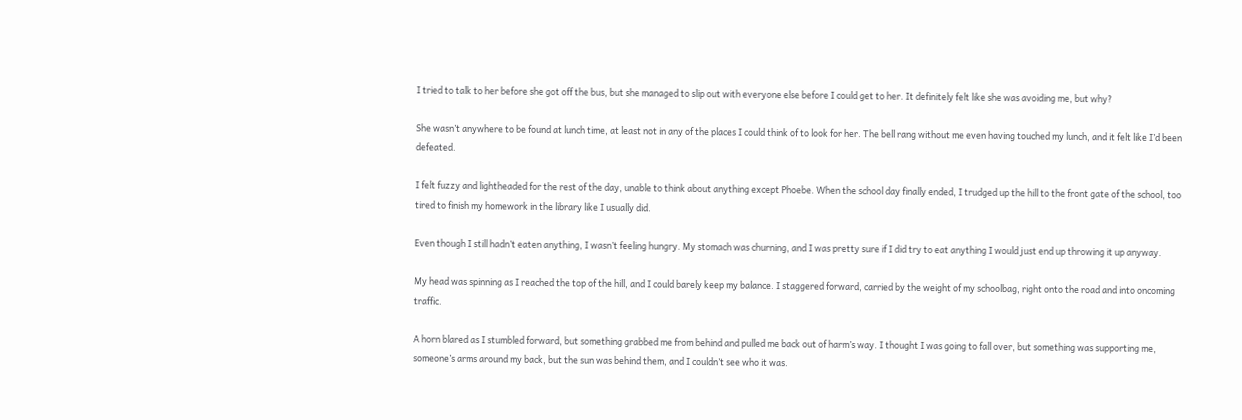I tried to talk to her before she got off the bus, but she managed to slip out with everyone else before I could get to her. It definitely felt like she was avoiding me, but why?

She wasn’t anywhere to be found at lunch time, at least not in any of the places I could think of to look for her. The bell rang without me even having touched my lunch, and it felt like I’d been defeated.

I felt fuzzy and lightheaded for the rest of the day, unable to think about anything except Phoebe. When the school day finally ended, I trudged up the hill to the front gate of the school, too tired to finish my homework in the library like I usually did.

Even though I still hadn’t eaten anything, I wasn’t feeling hungry. My stomach was churning, and I was pretty sure if I did try to eat anything I would just end up throwing it up anyway.

My head was spinning as I reached the top of the hill, and I could barely keep my balance. I staggered forward, carried by the weight of my schoolbag, right onto the road and into oncoming traffic.

A horn blared as I stumbled forward, but something grabbed me from behind and pulled me back out of harm’s way. I thought I was going to fall over, but something was supporting me, someone’s arms around my back, but the sun was behind them, and I couldn’t see who it was.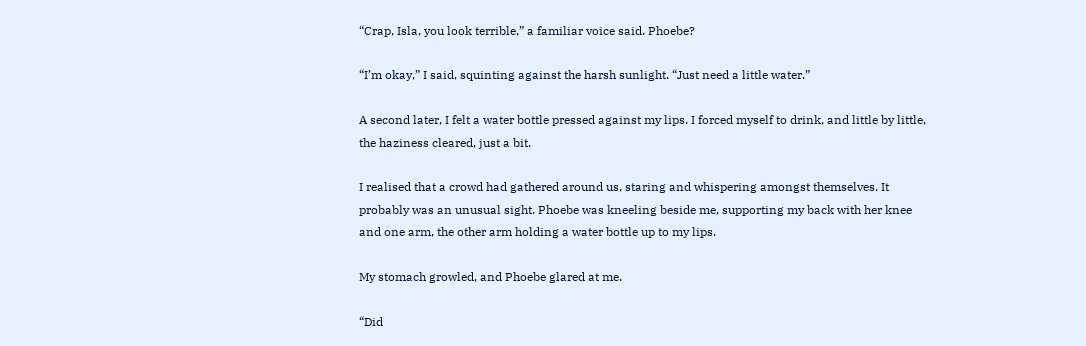“Crap, Isla, you look terrible,” a familiar voice said. Phoebe?

“I’m okay,” I said, squinting against the harsh sunlight. “Just need a little water.”

A second later, I felt a water bottle pressed against my lips. I forced myself to drink, and little by little, the haziness cleared, just a bit.

I realised that a crowd had gathered around us, staring and whispering amongst themselves. It probably was an unusual sight. Phoebe was kneeling beside me, supporting my back with her knee and one arm, the other arm holding a water bottle up to my lips.

My stomach growled, and Phoebe glared at me.

“Did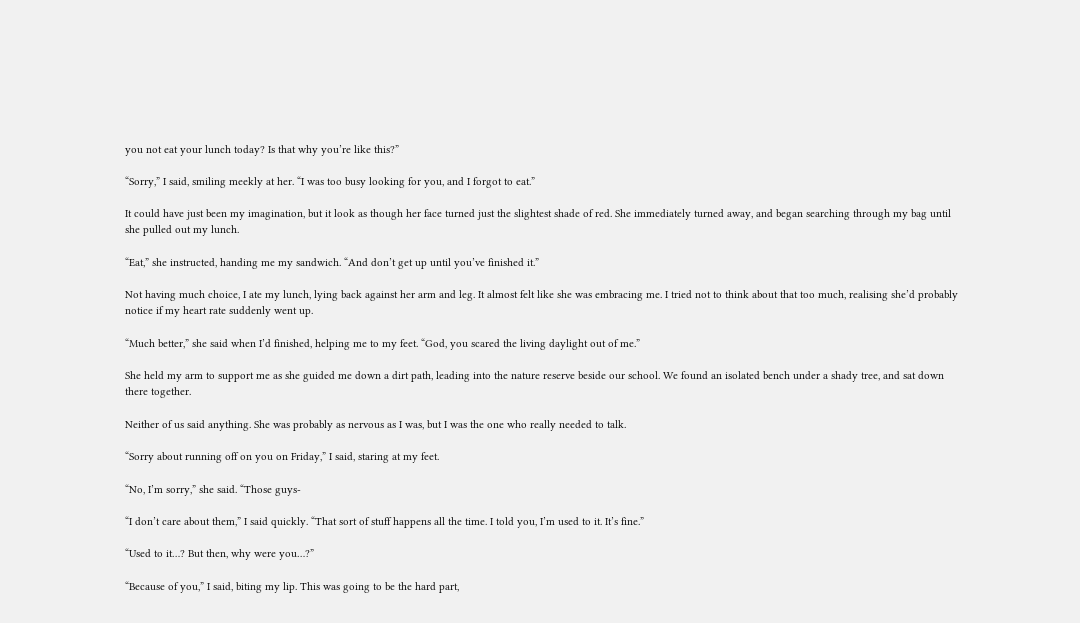you not eat your lunch today? Is that why you’re like this?”

“Sorry,” I said, smiling meekly at her. “I was too busy looking for you, and I forgot to eat.”

It could have just been my imagination, but it look as though her face turned just the slightest shade of red. She immediately turned away, and began searching through my bag until she pulled out my lunch.

“Eat,” she instructed, handing me my sandwich. “And don’t get up until you’ve finished it.”

Not having much choice, I ate my lunch, lying back against her arm and leg. It almost felt like she was embracing me. I tried not to think about that too much, realising she’d probably notice if my heart rate suddenly went up.

“Much better,” she said when I’d finished, helping me to my feet. “God, you scared the living daylight out of me.”

She held my arm to support me as she guided me down a dirt path, leading into the nature reserve beside our school. We found an isolated bench under a shady tree, and sat down there together.

Neither of us said anything. She was probably as nervous as I was, but I was the one who really needed to talk.

“Sorry about running off on you on Friday,” I said, staring at my feet.

“No, I’m sorry,” she said. “Those guys-

“I don’t care about them,” I said quickly. “That sort of stuff happens all the time. I told you, I’m used to it. It’s fine.”

“Used to it…? But then, why were you…?”

“Because of you,” I said, biting my lip. This was going to be the hard part,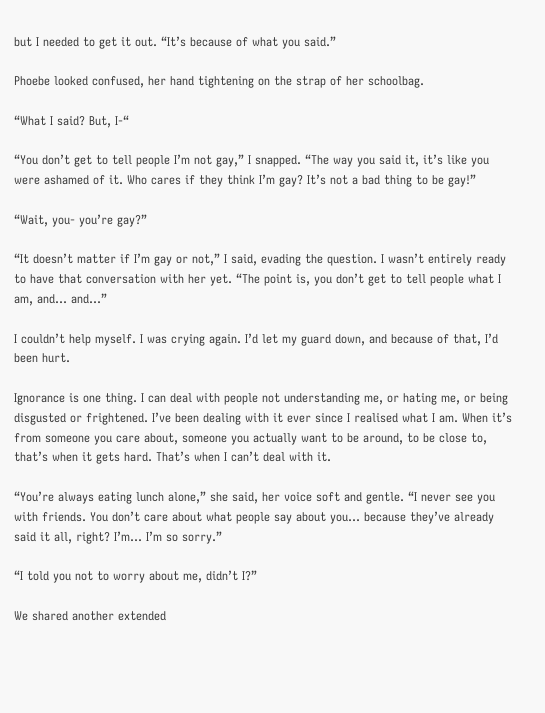but I needed to get it out. “It’s because of what you said.”

Phoebe looked confused, her hand tightening on the strap of her schoolbag.

“What I said? But, I-“

“You don’t get to tell people I’m not gay,” I snapped. “The way you said it, it’s like you were ashamed of it. Who cares if they think I’m gay? It’s not a bad thing to be gay!”

“Wait, you- you’re gay?”

“It doesn’t matter if I’m gay or not,” I said, evading the question. I wasn’t entirely ready to have that conversation with her yet. “The point is, you don’t get to tell people what I am, and… and…”

I couldn’t help myself. I was crying again. I’d let my guard down, and because of that, I’d been hurt.

Ignorance is one thing. I can deal with people not understanding me, or hating me, or being disgusted or frightened. I’ve been dealing with it ever since I realised what I am. When it’s from someone you care about, someone you actually want to be around, to be close to, that’s when it gets hard. That’s when I can’t deal with it.

“You’re always eating lunch alone,” she said, her voice soft and gentle. “I never see you with friends. You don’t care about what people say about you… because they’ve already said it all, right? I’m… I’m so sorry.”

“I told you not to worry about me, didn’t I?”

We shared another extended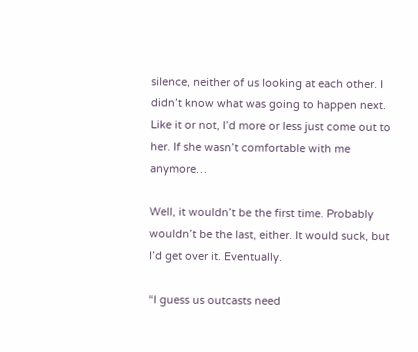silence, neither of us looking at each other. I didn’t know what was going to happen next. Like it or not, I’d more or less just come out to her. If she wasn’t comfortable with me anymore…

Well, it wouldn’t be the first time. Probably wouldn’t be the last, either. It would suck, but I’d get over it. Eventually.

“I guess us outcasts need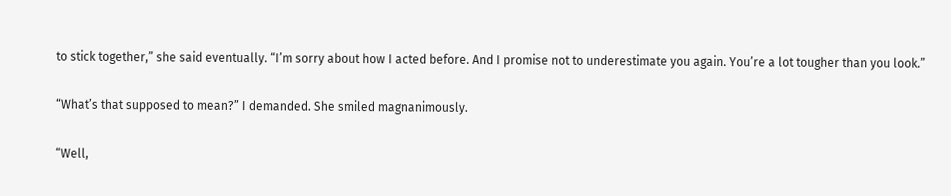to stick together,” she said eventually. “I’m sorry about how I acted before. And I promise not to underestimate you again. You’re a lot tougher than you look.”

“What’s that supposed to mean?” I demanded. She smiled magnanimously.

“Well,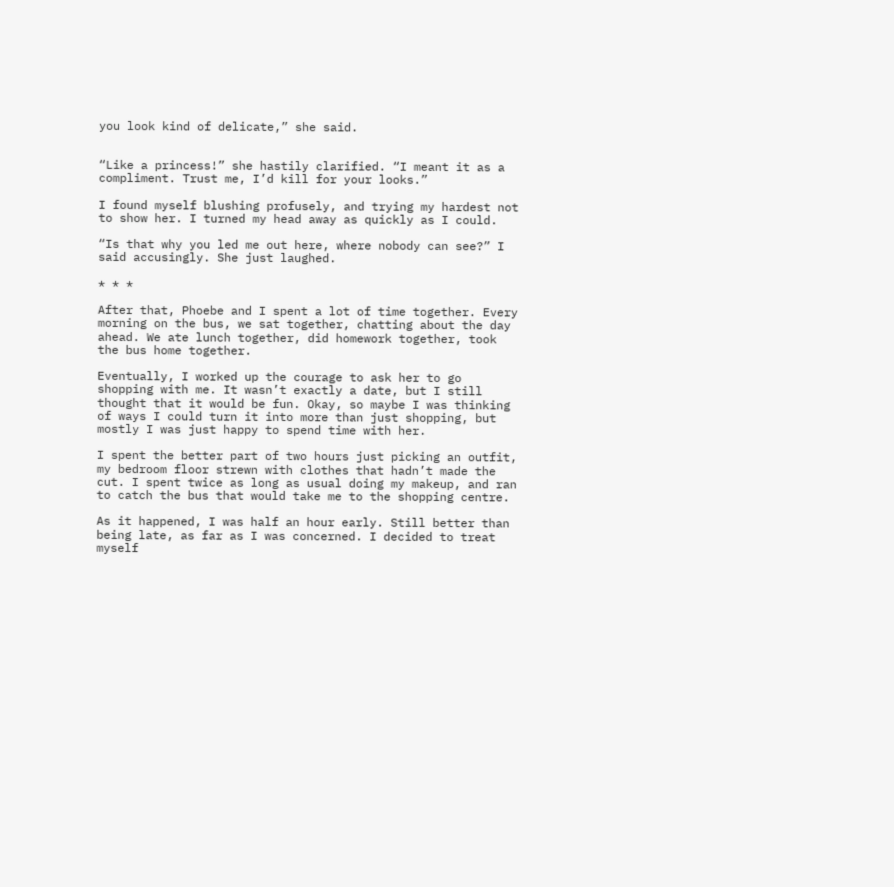you look kind of delicate,” she said.


“Like a princess!” she hastily clarified. “I meant it as a compliment. Trust me, I’d kill for your looks.”

I found myself blushing profusely, and trying my hardest not to show her. I turned my head away as quickly as I could.

“Is that why you led me out here, where nobody can see?” I said accusingly. She just laughed.

* * *

After that, Phoebe and I spent a lot of time together. Every morning on the bus, we sat together, chatting about the day ahead. We ate lunch together, did homework together, took the bus home together.

Eventually, I worked up the courage to ask her to go shopping with me. It wasn’t exactly a date, but I still thought that it would be fun. Okay, so maybe I was thinking of ways I could turn it into more than just shopping, but mostly I was just happy to spend time with her.

I spent the better part of two hours just picking an outfit, my bedroom floor strewn with clothes that hadn’t made the cut. I spent twice as long as usual doing my makeup, and ran to catch the bus that would take me to the shopping centre.

As it happened, I was half an hour early. Still better than being late, as far as I was concerned. I decided to treat myself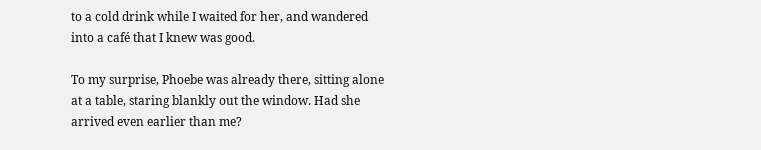to a cold drink while I waited for her, and wandered into a café that I knew was good.

To my surprise, Phoebe was already there, sitting alone at a table, staring blankly out the window. Had she arrived even earlier than me?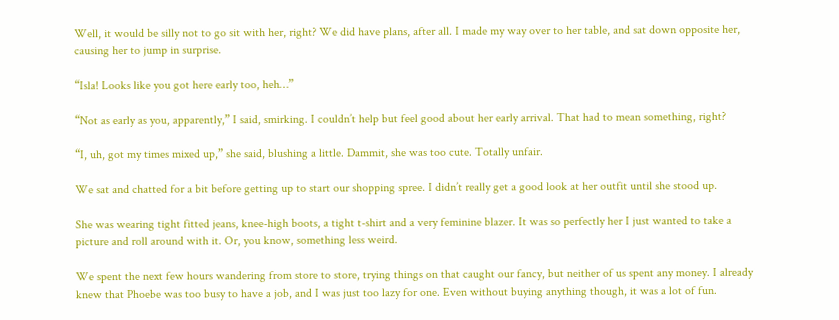Well, it would be silly not to go sit with her, right? We did have plans, after all. I made my way over to her table, and sat down opposite her, causing her to jump in surprise.

“Isla! Looks like you got here early too, heh…”

“Not as early as you, apparently,” I said, smirking. I couldn’t help but feel good about her early arrival. That had to mean something, right?

“I, uh, got my times mixed up,” she said, blushing a little. Dammit, she was too cute. Totally unfair.

We sat and chatted for a bit before getting up to start our shopping spree. I didn’t really get a good look at her outfit until she stood up.

She was wearing tight fitted jeans, knee-high boots, a tight t-shirt and a very feminine blazer. It was so perfectly her I just wanted to take a picture and roll around with it. Or, you know, something less weird.

We spent the next few hours wandering from store to store, trying things on that caught our fancy, but neither of us spent any money. I already knew that Phoebe was too busy to have a job, and I was just too lazy for one. Even without buying anything though, it was a lot of fun.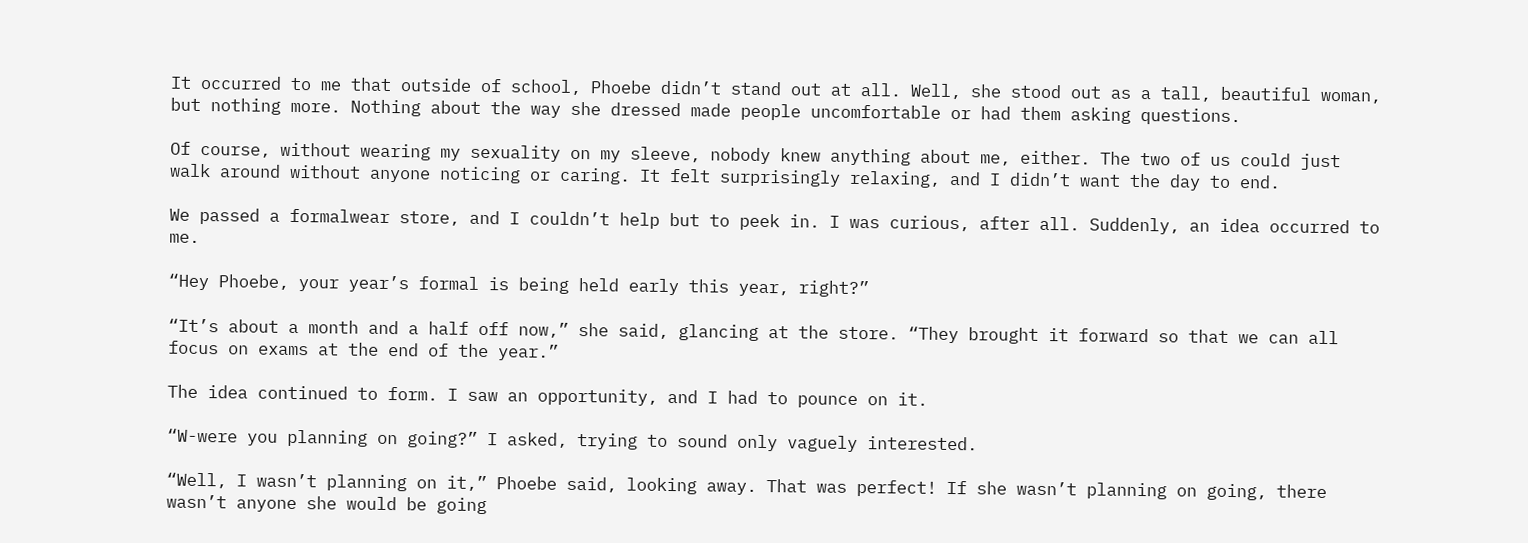It occurred to me that outside of school, Phoebe didn’t stand out at all. Well, she stood out as a tall, beautiful woman, but nothing more. Nothing about the way she dressed made people uncomfortable or had them asking questions.

Of course, without wearing my sexuality on my sleeve, nobody knew anything about me, either. The two of us could just walk around without anyone noticing or caring. It felt surprisingly relaxing, and I didn’t want the day to end.

We passed a formalwear store, and I couldn’t help but to peek in. I was curious, after all. Suddenly, an idea occurred to me.

“Hey Phoebe, your year’s formal is being held early this year, right?”

“It’s about a month and a half off now,” she said, glancing at the store. “They brought it forward so that we can all focus on exams at the end of the year.”

The idea continued to form. I saw an opportunity, and I had to pounce on it.

“W-were you planning on going?” I asked, trying to sound only vaguely interested.

“Well, I wasn’t planning on it,” Phoebe said, looking away. That was perfect! If she wasn’t planning on going, there wasn’t anyone she would be going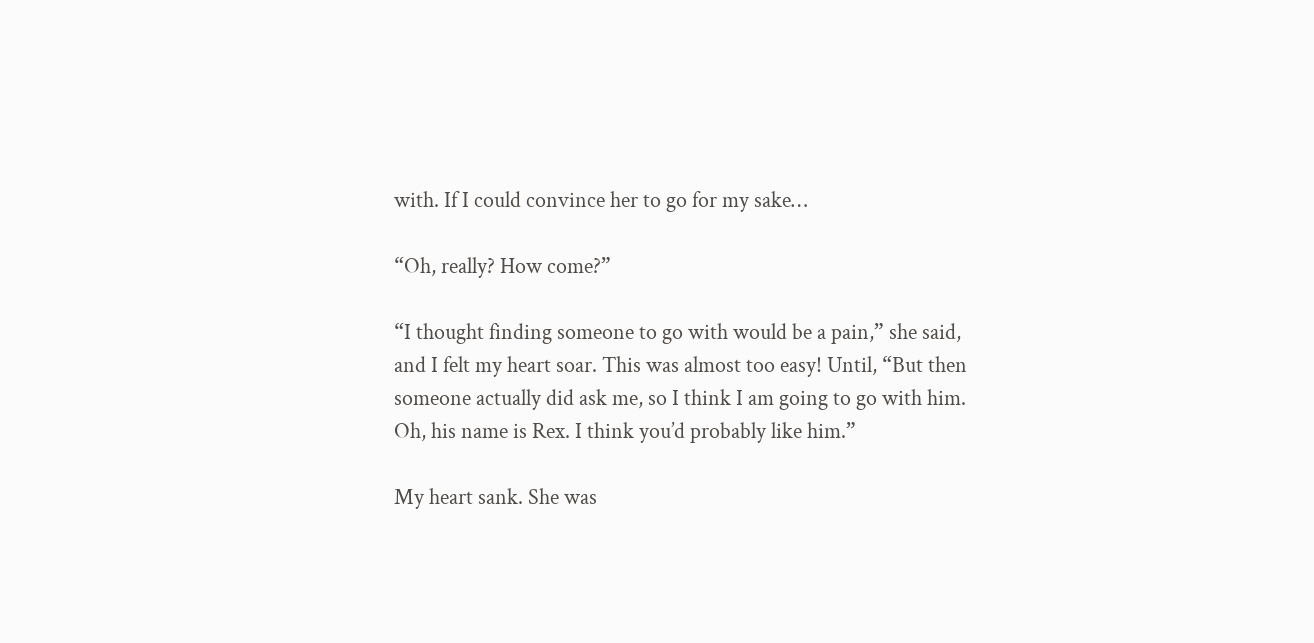with. If I could convince her to go for my sake…

“Oh, really? How come?”

“I thought finding someone to go with would be a pain,” she said, and I felt my heart soar. This was almost too easy! Until, “But then someone actually did ask me, so I think I am going to go with him. Oh, his name is Rex. I think you’d probably like him.”

My heart sank. She was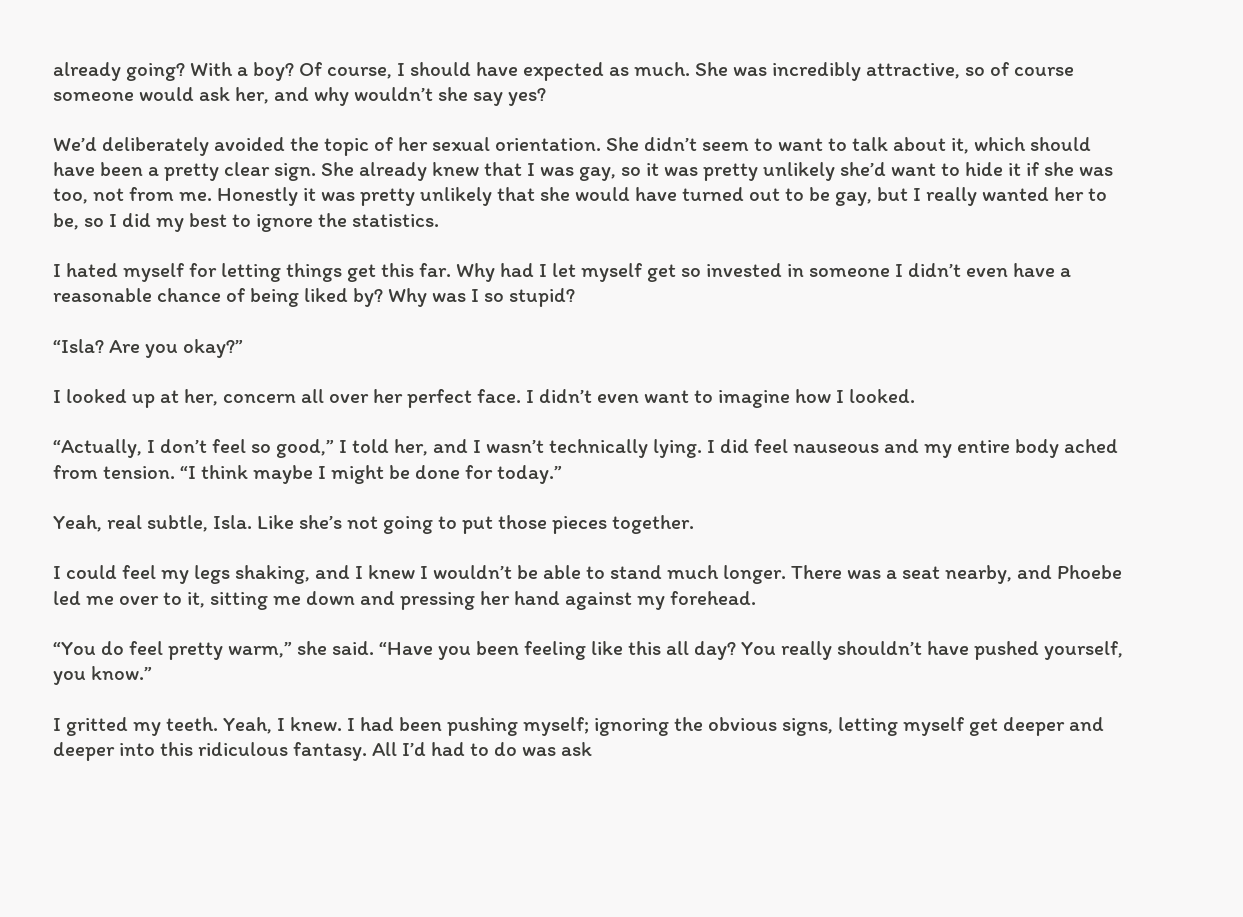already going? With a boy? Of course, I should have expected as much. She was incredibly attractive, so of course someone would ask her, and why wouldn’t she say yes?

We’d deliberately avoided the topic of her sexual orientation. She didn’t seem to want to talk about it, which should have been a pretty clear sign. She already knew that I was gay, so it was pretty unlikely she’d want to hide it if she was too, not from me. Honestly it was pretty unlikely that she would have turned out to be gay, but I really wanted her to be, so I did my best to ignore the statistics.

I hated myself for letting things get this far. Why had I let myself get so invested in someone I didn’t even have a reasonable chance of being liked by? Why was I so stupid?

“Isla? Are you okay?”

I looked up at her, concern all over her perfect face. I didn’t even want to imagine how I looked.

“Actually, I don’t feel so good,” I told her, and I wasn’t technically lying. I did feel nauseous and my entire body ached from tension. “I think maybe I might be done for today.”

Yeah, real subtle, Isla. Like she’s not going to put those pieces together.

I could feel my legs shaking, and I knew I wouldn’t be able to stand much longer. There was a seat nearby, and Phoebe led me over to it, sitting me down and pressing her hand against my forehead.

“You do feel pretty warm,” she said. “Have you been feeling like this all day? You really shouldn’t have pushed yourself, you know.”

I gritted my teeth. Yeah, I knew. I had been pushing myself; ignoring the obvious signs, letting myself get deeper and deeper into this ridiculous fantasy. All I’d had to do was ask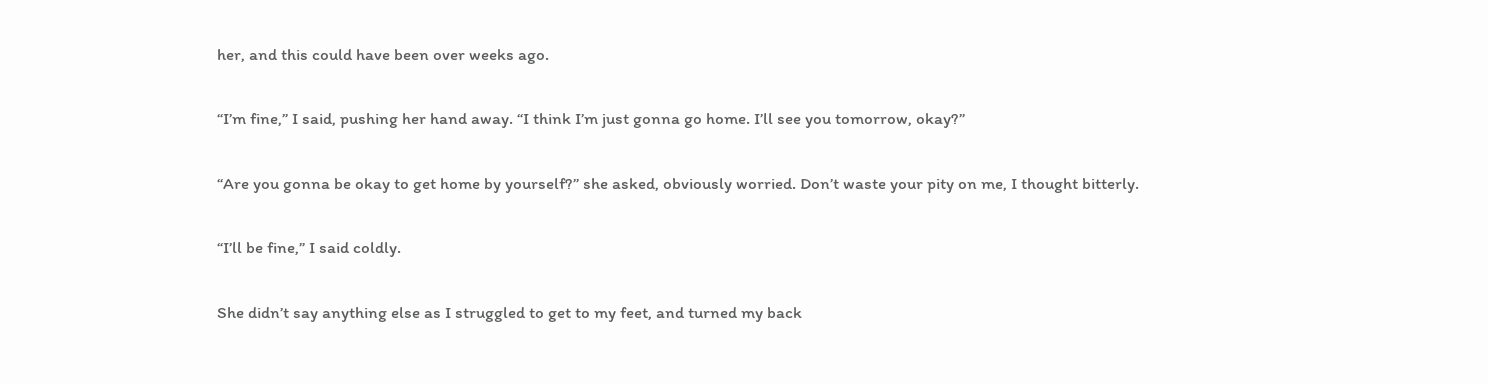her, and this could have been over weeks ago.

“I’m fine,” I said, pushing her hand away. “I think I’m just gonna go home. I’ll see you tomorrow, okay?”

“Are you gonna be okay to get home by yourself?” she asked, obviously worried. Don’t waste your pity on me, I thought bitterly.

“I’ll be fine,” I said coldly.

She didn’t say anything else as I struggled to get to my feet, and turned my back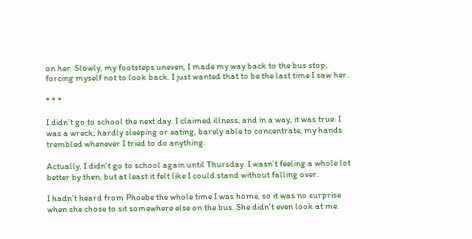on her. Slowly, my footsteps uneven, I made my way back to the bus stop, forcing myself not to look back. I just wanted that to be the last time I saw her.

* * *

I didn’t go to school the next day. I claimed illness, and in a way, it was true. I was a wreck; hardly sleeping or eating, barely able to concentrate, my hands trembled whenever I tried to do anything.

Actually, I didn’t go to school again until Thursday. I wasn’t feeling a whole lot better by then, but at least it felt like I could stand without falling over.

I hadn’t heard from Phoebe the whole time I was home, so it was no surprise when she chose to sit somewhere else on the bus. She didn’t even look at me.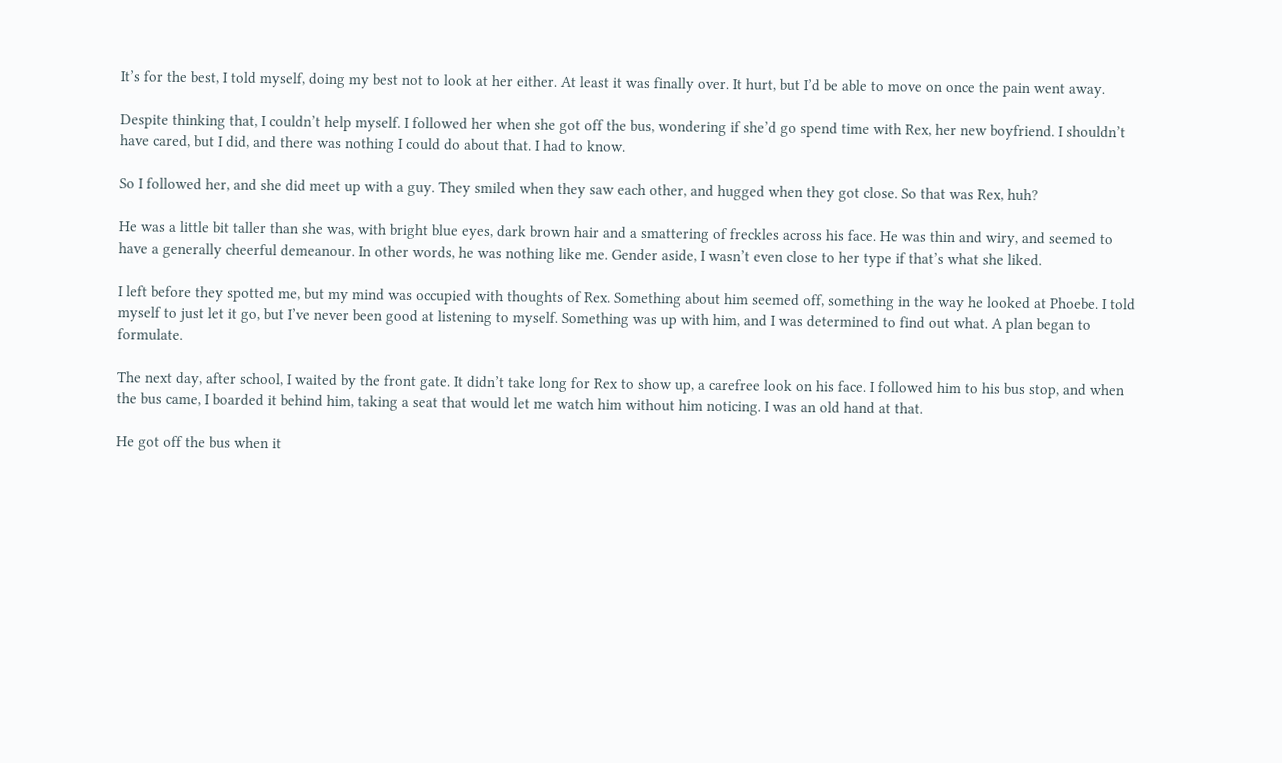It’s for the best, I told myself, doing my best not to look at her either. At least it was finally over. It hurt, but I’d be able to move on once the pain went away.

Despite thinking that, I couldn’t help myself. I followed her when she got off the bus, wondering if she’d go spend time with Rex, her new boyfriend. I shouldn’t have cared, but I did, and there was nothing I could do about that. I had to know.

So I followed her, and she did meet up with a guy. They smiled when they saw each other, and hugged when they got close. So that was Rex, huh?

He was a little bit taller than she was, with bright blue eyes, dark brown hair and a smattering of freckles across his face. He was thin and wiry, and seemed to have a generally cheerful demeanour. In other words, he was nothing like me. Gender aside, I wasn’t even close to her type if that’s what she liked.

I left before they spotted me, but my mind was occupied with thoughts of Rex. Something about him seemed off, something in the way he looked at Phoebe. I told myself to just let it go, but I’ve never been good at listening to myself. Something was up with him, and I was determined to find out what. A plan began to formulate.

The next day, after school, I waited by the front gate. It didn’t take long for Rex to show up, a carefree look on his face. I followed him to his bus stop, and when the bus came, I boarded it behind him, taking a seat that would let me watch him without him noticing. I was an old hand at that.

He got off the bus when it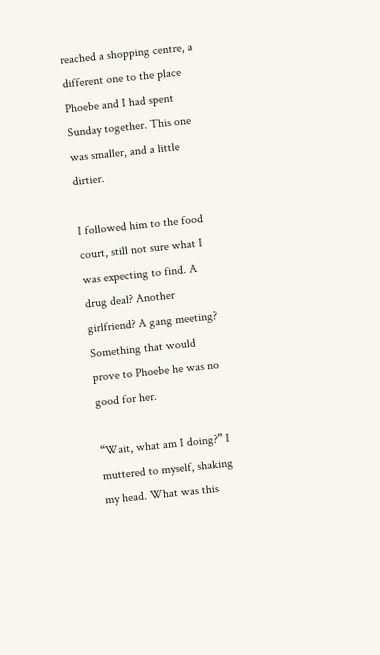reached a shopping centre, a different one to the place Phoebe and I had spent Sunday together. This one was smaller, and a little dirtier.

I followed him to the food court, still not sure what I was expecting to find. A drug deal? Another girlfriend? A gang meeting? Something that would prove to Phoebe he was no good for her.

“Wait, what am I doing?” I muttered to myself, shaking my head. What was this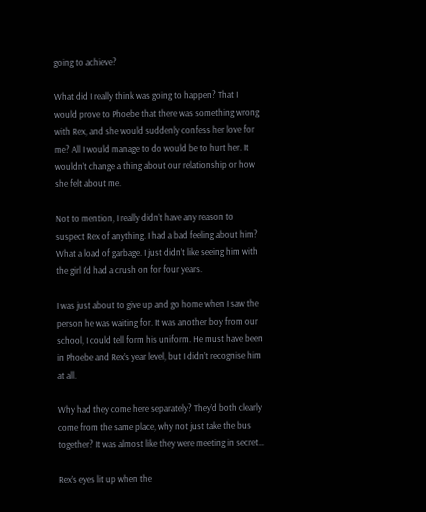going to achieve?

What did I really think was going to happen? That I would prove to Phoebe that there was something wrong with Rex, and she would suddenly confess her love for me? All I would manage to do would be to hurt her. It wouldn’t change a thing about our relationship or how she felt about me.

Not to mention, I really didn’t have any reason to suspect Rex of anything. I had a bad feeling about him? What a load of garbage. I just didn’t like seeing him with the girl I’d had a crush on for four years.

I was just about to give up and go home when I saw the person he was waiting for. It was another boy from our school, I could tell form his uniform. He must have been in Phoebe and Rex’s year level, but I didn’t recognise him at all.

Why had they come here separately? They’d both clearly come from the same place, why not just take the bus together? It was almost like they were meeting in secret…

Rex’s eyes lit up when the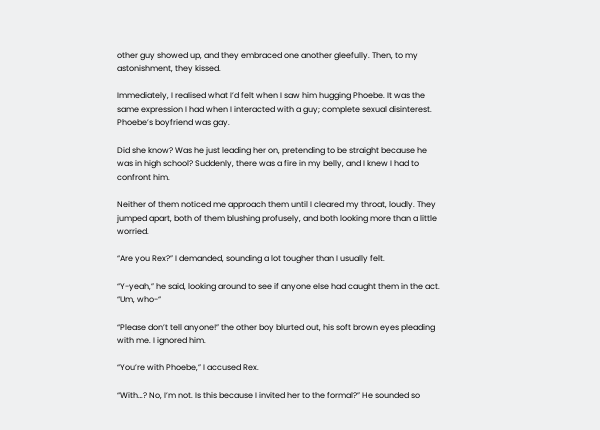other guy showed up, and they embraced one another gleefully. Then, to my astonishment, they kissed.

Immediately, I realised what I’d felt when I saw him hugging Phoebe. It was the same expression I had when I interacted with a guy; complete sexual disinterest. Phoebe’s boyfriend was gay.

Did she know? Was he just leading her on, pretending to be straight because he was in high school? Suddenly, there was a fire in my belly, and I knew I had to confront him.

Neither of them noticed me approach them until I cleared my throat, loudly. They jumped apart, both of them blushing profusely, and both looking more than a little worried.

“Are you Rex?” I demanded, sounding a lot tougher than I usually felt.

“Y-yeah,” he said, looking around to see if anyone else had caught them in the act. “Um, who-“

“Please don’t tell anyone!” the other boy blurted out, his soft brown eyes pleading with me. I ignored him.

“You’re with Phoebe,” I accused Rex.

“With…? No, I’m not. Is this because I invited her to the formal?” He sounded so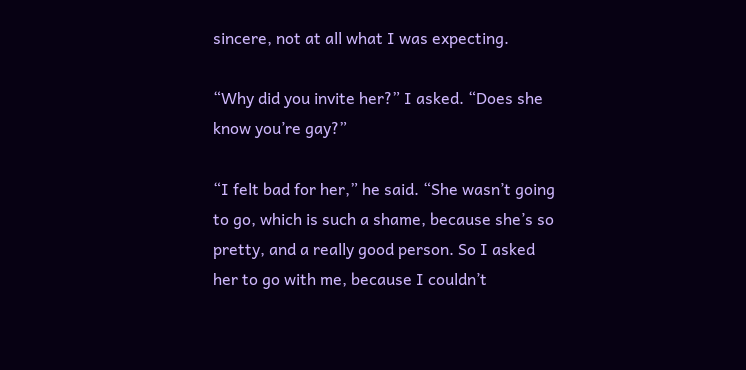sincere, not at all what I was expecting.

“Why did you invite her?” I asked. “Does she know you’re gay?”

“I felt bad for her,” he said. “She wasn’t going to go, which is such a shame, because she’s so pretty, and a really good person. So I asked her to go with me, because I couldn’t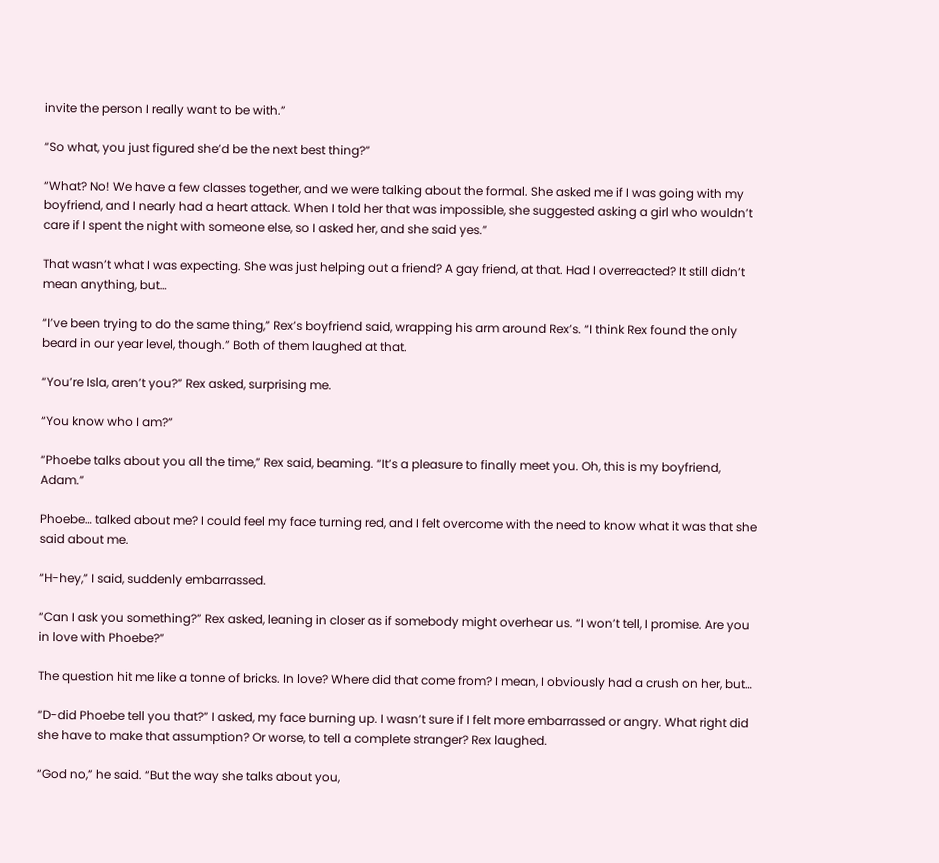invite the person I really want to be with.”

“So what, you just figured she’d be the next best thing?”

“What? No! We have a few classes together, and we were talking about the formal. She asked me if I was going with my boyfriend, and I nearly had a heart attack. When I told her that was impossible, she suggested asking a girl who wouldn’t care if I spent the night with someone else, so I asked her, and she said yes.”

That wasn’t what I was expecting. She was just helping out a friend? A gay friend, at that. Had I overreacted? It still didn’t mean anything, but…

“I’ve been trying to do the same thing,” Rex’s boyfriend said, wrapping his arm around Rex’s. “I think Rex found the only beard in our year level, though.” Both of them laughed at that.

“You’re Isla, aren’t you?” Rex asked, surprising me.

“You know who I am?”

“Phoebe talks about you all the time,” Rex said, beaming. “It’s a pleasure to finally meet you. Oh, this is my boyfriend, Adam.”

Phoebe… talked about me? I could feel my face turning red, and I felt overcome with the need to know what it was that she said about me.

“H-hey,” I said, suddenly embarrassed.

“Can I ask you something?” Rex asked, leaning in closer as if somebody might overhear us. “I won’t tell, I promise. Are you in love with Phoebe?”

The question hit me like a tonne of bricks. In love? Where did that come from? I mean, I obviously had a crush on her, but…

“D-did Phoebe tell you that?” I asked, my face burning up. I wasn’t sure if I felt more embarrassed or angry. What right did she have to make that assumption? Or worse, to tell a complete stranger? Rex laughed.

“God no,” he said. “But the way she talks about you,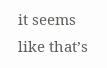it seems like that’s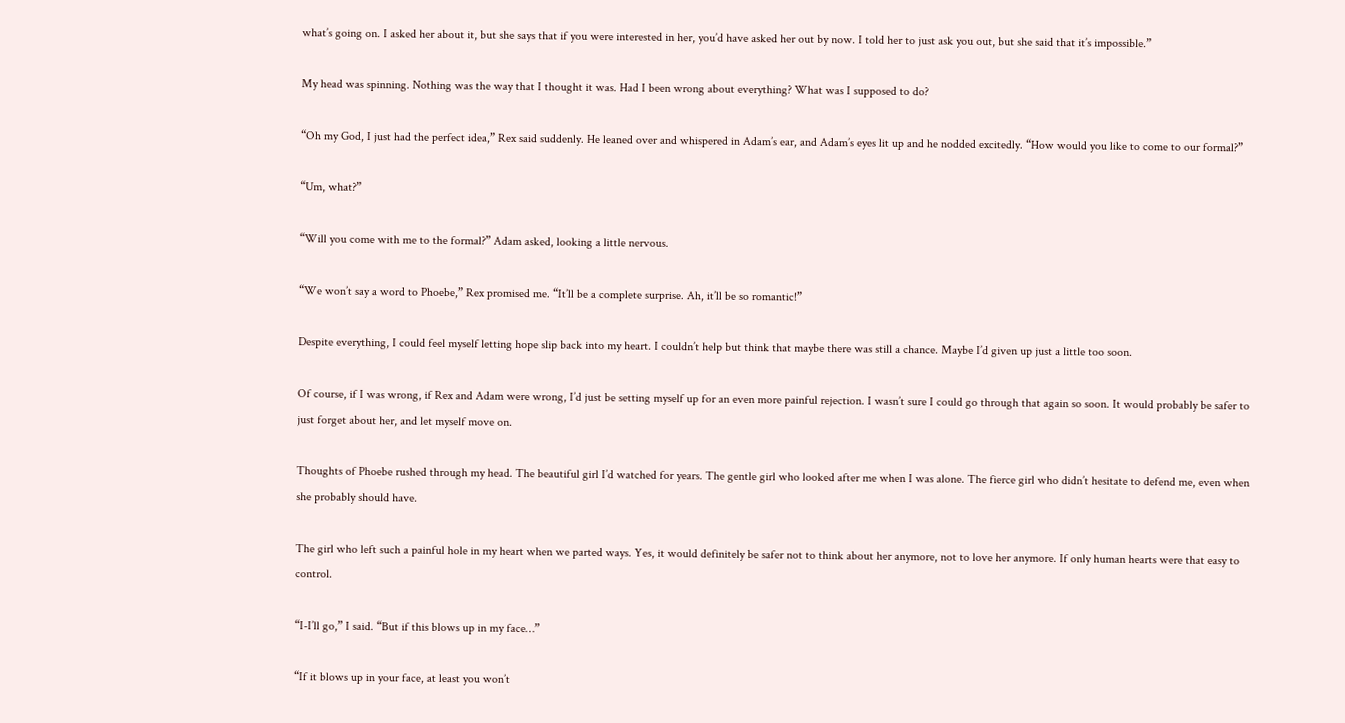what’s going on. I asked her about it, but she says that if you were interested in her, you’d have asked her out by now. I told her to just ask you out, but she said that it’s impossible.”

My head was spinning. Nothing was the way that I thought it was. Had I been wrong about everything? What was I supposed to do?

“Oh my God, I just had the perfect idea,” Rex said suddenly. He leaned over and whispered in Adam’s ear, and Adam’s eyes lit up and he nodded excitedly. “How would you like to come to our formal?”

“Um, what?”

“Will you come with me to the formal?” Adam asked, looking a little nervous.

“We won’t say a word to Phoebe,” Rex promised me. “It’ll be a complete surprise. Ah, it’ll be so romantic!”

Despite everything, I could feel myself letting hope slip back into my heart. I couldn’t help but think that maybe there was still a chance. Maybe I’d given up just a little too soon.

Of course, if I was wrong, if Rex and Adam were wrong, I’d just be setting myself up for an even more painful rejection. I wasn’t sure I could go through that again so soon. It would probably be safer to just forget about her, and let myself move on.

Thoughts of Phoebe rushed through my head. The beautiful girl I’d watched for years. The gentle girl who looked after me when I was alone. The fierce girl who didn’t hesitate to defend me, even when she probably should have.

The girl who left such a painful hole in my heart when we parted ways. Yes, it would definitely be safer not to think about her anymore, not to love her anymore. If only human hearts were that easy to control.

“I-I’ll go,” I said. “But if this blows up in my face…”

“If it blows up in your face, at least you won’t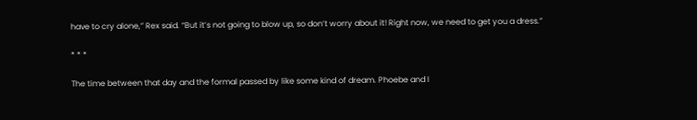have to cry alone,” Rex said. “But it’s not going to blow up, so don’t worry about it! Right now, we need to get you a dress.”

* * *

The time between that day and the formal passed by like some kind of dream. Phoebe and I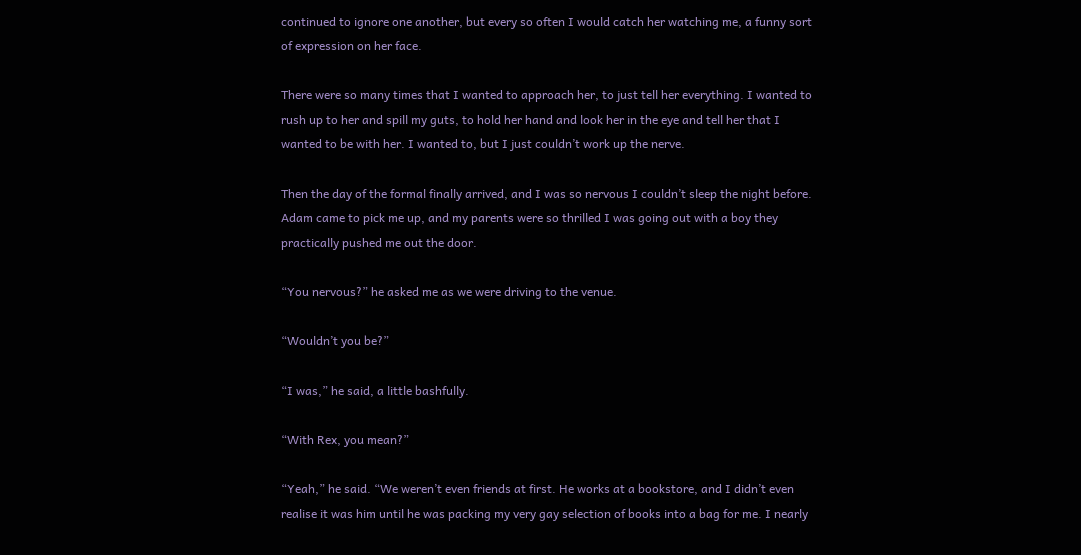continued to ignore one another, but every so often I would catch her watching me, a funny sort of expression on her face.

There were so many times that I wanted to approach her, to just tell her everything. I wanted to rush up to her and spill my guts, to hold her hand and look her in the eye and tell her that I wanted to be with her. I wanted to, but I just couldn’t work up the nerve.

Then the day of the formal finally arrived, and I was so nervous I couldn’t sleep the night before. Adam came to pick me up, and my parents were so thrilled I was going out with a boy they practically pushed me out the door.

“You nervous?” he asked me as we were driving to the venue.

“Wouldn’t you be?”

“I was,” he said, a little bashfully.

“With Rex, you mean?”

“Yeah,” he said. “We weren’t even friends at first. He works at a bookstore, and I didn’t even realise it was him until he was packing my very gay selection of books into a bag for me. I nearly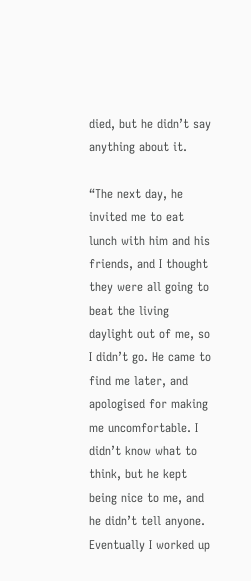died, but he didn’t say anything about it.

“The next day, he invited me to eat lunch with him and his friends, and I thought they were all going to beat the living daylight out of me, so I didn’t go. He came to find me later, and apologised for making me uncomfortable. I didn’t know what to think, but he kept being nice to me, and he didn’t tell anyone. Eventually I worked up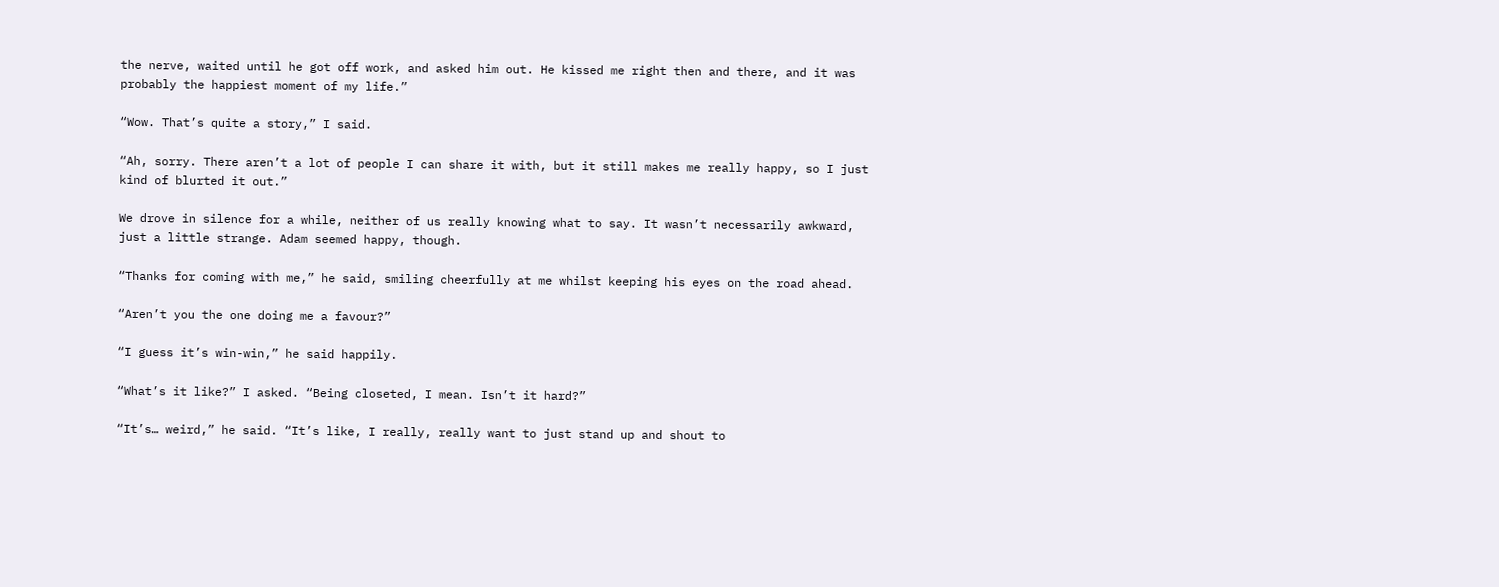the nerve, waited until he got off work, and asked him out. He kissed me right then and there, and it was probably the happiest moment of my life.”

“Wow. That’s quite a story,” I said.

“Ah, sorry. There aren’t a lot of people I can share it with, but it still makes me really happy, so I just kind of blurted it out.”

We drove in silence for a while, neither of us really knowing what to say. It wasn’t necessarily awkward, just a little strange. Adam seemed happy, though.

“Thanks for coming with me,” he said, smiling cheerfully at me whilst keeping his eyes on the road ahead.

“Aren’t you the one doing me a favour?”

“I guess it’s win-win,” he said happily.

“What’s it like?” I asked. “Being closeted, I mean. Isn’t it hard?”

“It’s… weird,” he said. “It’s like, I really, really want to just stand up and shout to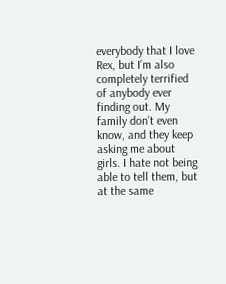everybody that I love Rex, but I’m also completely terrified of anybody ever finding out. My family don’t even know, and they keep asking me about girls. I hate not being able to tell them, but at the same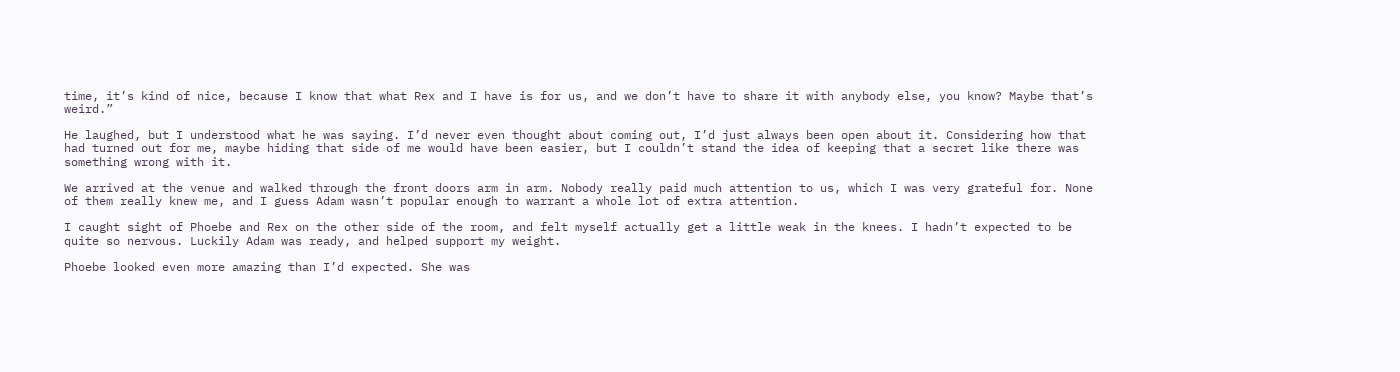time, it’s kind of nice, because I know that what Rex and I have is for us, and we don’t have to share it with anybody else, you know? Maybe that’s weird.”

He laughed, but I understood what he was saying. I’d never even thought about coming out, I’d just always been open about it. Considering how that had turned out for me, maybe hiding that side of me would have been easier, but I couldn’t stand the idea of keeping that a secret like there was something wrong with it.

We arrived at the venue and walked through the front doors arm in arm. Nobody really paid much attention to us, which I was very grateful for. None of them really knew me, and I guess Adam wasn’t popular enough to warrant a whole lot of extra attention.

I caught sight of Phoebe and Rex on the other side of the room, and felt myself actually get a little weak in the knees. I hadn’t expected to be quite so nervous. Luckily Adam was ready, and helped support my weight.

Phoebe looked even more amazing than I’d expected. She was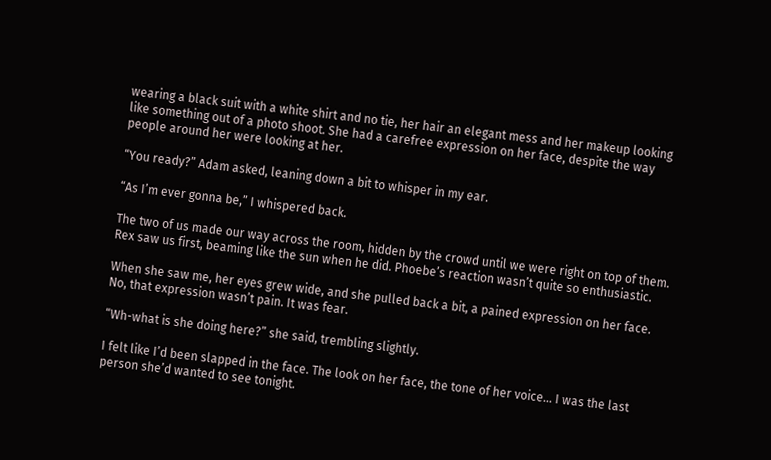wearing a black suit with a white shirt and no tie, her hair an elegant mess and her makeup looking like something out of a photo shoot. She had a carefree expression on her face, despite the way people around her were looking at her.

“You ready?” Adam asked, leaning down a bit to whisper in my ear.

“As I’m ever gonna be,” I whispered back.

The two of us made our way across the room, hidden by the crowd until we were right on top of them. Rex saw us first, beaming like the sun when he did. Phoebe’s reaction wasn’t quite so enthusiastic.

When she saw me, her eyes grew wide, and she pulled back a bit, a pained expression on her face. No, that expression wasn’t pain. It was fear.

“Wh-what is she doing here?” she said, trembling slightly.

I felt like I’d been slapped in the face. The look on her face, the tone of her voice… I was the last person she’d wanted to see tonight.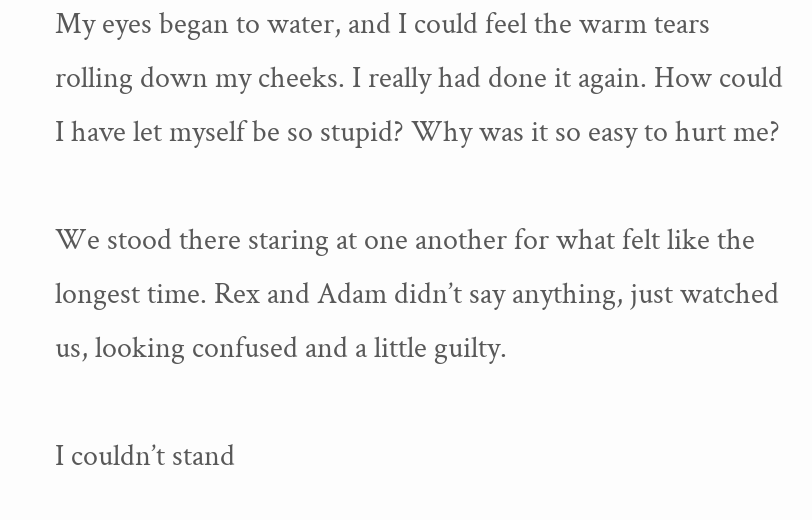My eyes began to water, and I could feel the warm tears rolling down my cheeks. I really had done it again. How could I have let myself be so stupid? Why was it so easy to hurt me?

We stood there staring at one another for what felt like the longest time. Rex and Adam didn’t say anything, just watched us, looking confused and a little guilty.

I couldn’t stand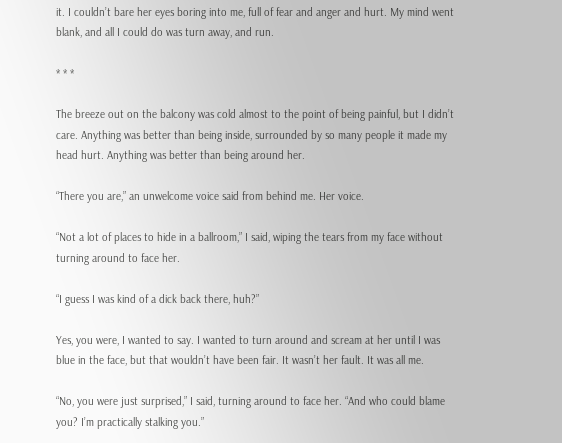it. I couldn’t bare her eyes boring into me, full of fear and anger and hurt. My mind went blank, and all I could do was turn away, and run.

* * *

The breeze out on the balcony was cold almost to the point of being painful, but I didn’t care. Anything was better than being inside, surrounded by so many people it made my head hurt. Anything was better than being around her.

“There you are,” an unwelcome voice said from behind me. Her voice.

“Not a lot of places to hide in a ballroom,” I said, wiping the tears from my face without turning around to face her.

“I guess I was kind of a dick back there, huh?”

Yes, you were, I wanted to say. I wanted to turn around and scream at her until I was blue in the face, but that wouldn’t have been fair. It wasn’t her fault. It was all me.

“No, you were just surprised,” I said, turning around to face her. “And who could blame you? I’m practically stalking you.”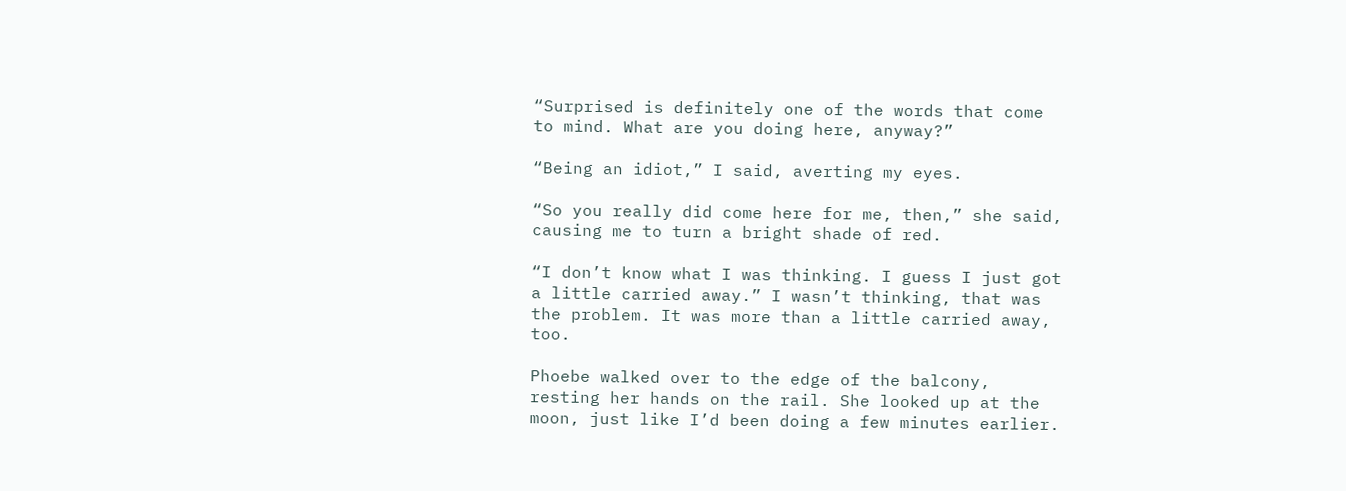“Surprised is definitely one of the words that come to mind. What are you doing here, anyway?”

“Being an idiot,” I said, averting my eyes.

“So you really did come here for me, then,” she said, causing me to turn a bright shade of red.

“I don’t know what I was thinking. I guess I just got a little carried away.” I wasn’t thinking, that was the problem. It was more than a little carried away, too.

Phoebe walked over to the edge of the balcony, resting her hands on the rail. She looked up at the moon, just like I’d been doing a few minutes earlier.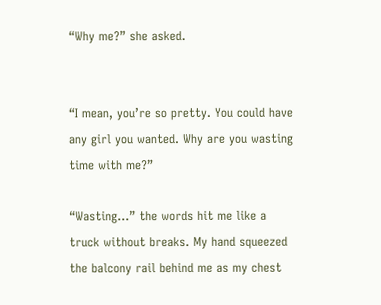“Why me?” she asked.


“I mean, you’re so pretty. You could have any girl you wanted. Why are you wasting time with me?”

“Wasting…” the words hit me like a truck without breaks. My hand squeezed the balcony rail behind me as my chest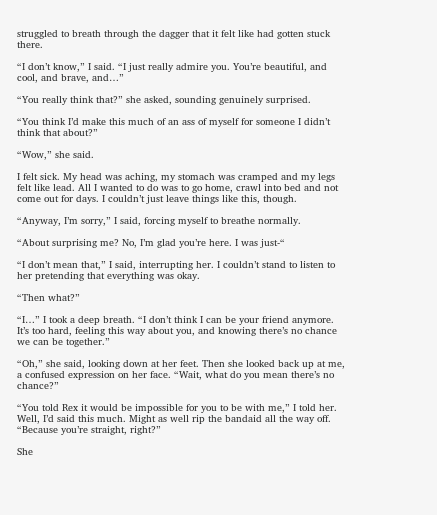struggled to breath through the dagger that it felt like had gotten stuck there.

“I don’t know,” I said. “I just really admire you. You’re beautiful, and cool, and brave, and…”

“You really think that?” she asked, sounding genuinely surprised.

“You think I’d make this much of an ass of myself for someone I didn’t think that about?”

“Wow,” she said.

I felt sick. My head was aching, my stomach was cramped and my legs felt like lead. All I wanted to do was to go home, crawl into bed and not come out for days. I couldn’t just leave things like this, though.

“Anyway, I’m sorry,” I said, forcing myself to breathe normally.

“About surprising me? No, I’m glad you’re here. I was just-“

“I don’t mean that,” I said, interrupting her. I couldn’t stand to listen to her pretending that everything was okay.

“Then what?”

“I…” I took a deep breath. “I don’t think I can be your friend anymore. It’s too hard, feeling this way about you, and knowing there’s no chance we can be together.”

“Oh,” she said, looking down at her feet. Then she looked back up at me, a confused expression on her face. “Wait, what do you mean there’s no chance?”

“You told Rex it would be impossible for you to be with me,” I told her. Well, I’d said this much. Might as well rip the bandaid all the way off. “Because you’re straight, right?”

She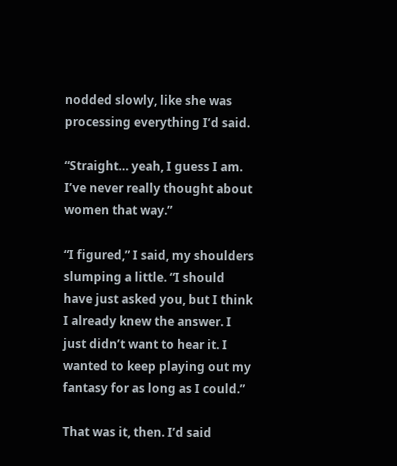nodded slowly, like she was processing everything I’d said.

“Straight… yeah, I guess I am. I’ve never really thought about women that way.”

“I figured,” I said, my shoulders slumping a little. “I should have just asked you, but I think I already knew the answer. I just didn’t want to hear it. I wanted to keep playing out my fantasy for as long as I could.”

That was it, then. I’d said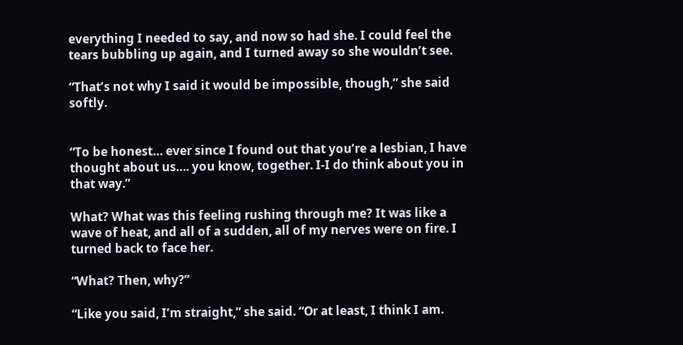everything I needed to say, and now so had she. I could feel the tears bubbling up again, and I turned away so she wouldn’t see.

“That’s not why I said it would be impossible, though,” she said softly.


“To be honest… ever since I found out that you’re a lesbian, I have thought about us…. you know, together. I-I do think about you in that way.”

What? What was this feeling rushing through me? It was like a wave of heat, and all of a sudden, all of my nerves were on fire. I turned back to face her.

“What? Then, why?”

“Like you said, I’m straight,” she said. “Or at least, I think I am.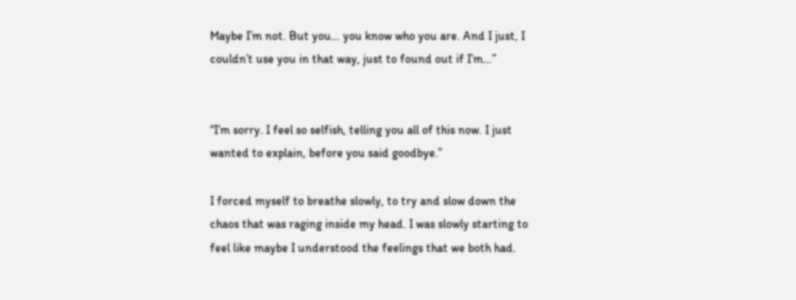Maybe I’m not. But you… you know who you are. And I just, I couldn’t use you in that way, just to found out if I’m…”


“I’m sorry. I feel so selfish, telling you all of this now. I just wanted to explain, before you said goodbye.”

I forced myself to breathe slowly, to try and slow down the chaos that was raging inside my head. I was slowly starting to feel like maybe I understood the feelings that we both had.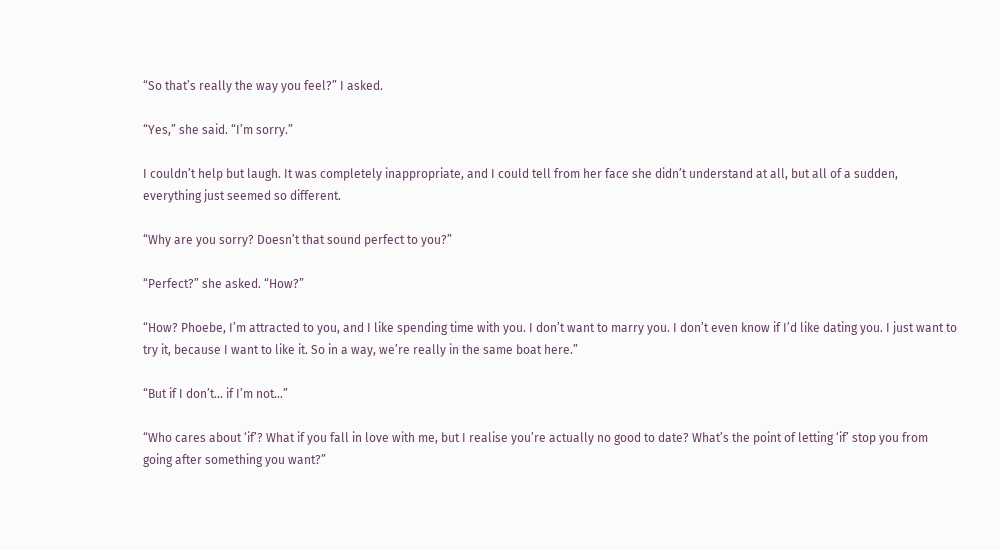“So that’s really the way you feel?” I asked.

“Yes,” she said. “I’m sorry.”

I couldn’t help but laugh. It was completely inappropriate, and I could tell from her face she didn’t understand at all, but all of a sudden, everything just seemed so different.

“Why are you sorry? Doesn’t that sound perfect to you?”

“Perfect?” she asked. “How?”

“How? Phoebe, I’m attracted to you, and I like spending time with you. I don’t want to marry you. I don’t even know if I’d like dating you. I just want to try it, because I want to like it. So in a way, we’re really in the same boat here.”

“But if I don’t… if I’m not…”

“Who cares about ‘if’? What if you fall in love with me, but I realise you’re actually no good to date? What’s the point of letting ‘if’ stop you from going after something you want?”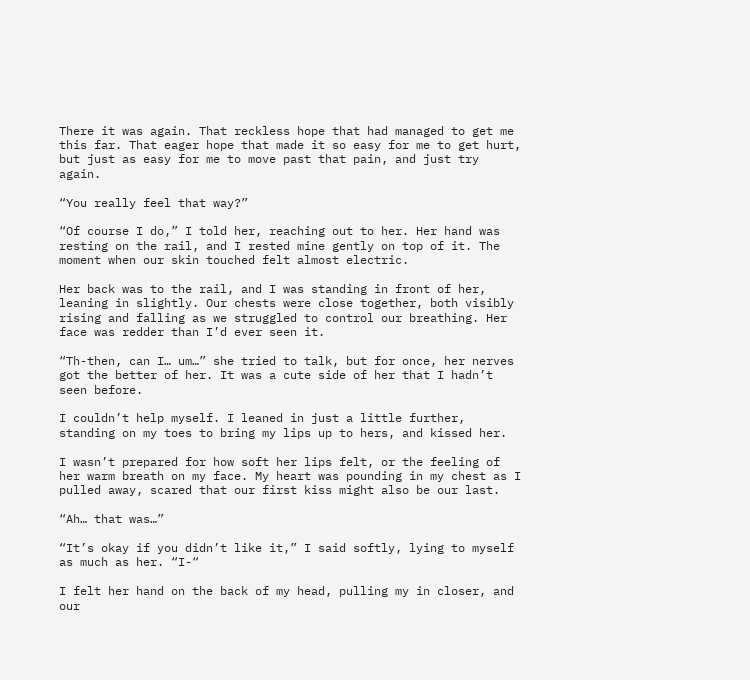There it was again. That reckless hope that had managed to get me this far. That eager hope that made it so easy for me to get hurt, but just as easy for me to move past that pain, and just try again.

“You really feel that way?”

“Of course I do,” I told her, reaching out to her. Her hand was resting on the rail, and I rested mine gently on top of it. The moment when our skin touched felt almost electric.

Her back was to the rail, and I was standing in front of her, leaning in slightly. Our chests were close together, both visibly rising and falling as we struggled to control our breathing. Her face was redder than I’d ever seen it.

“Th-then, can I… um…” she tried to talk, but for once, her nerves got the better of her. It was a cute side of her that I hadn’t seen before.

I couldn’t help myself. I leaned in just a little further, standing on my toes to bring my lips up to hers, and kissed her.

I wasn’t prepared for how soft her lips felt, or the feeling of her warm breath on my face. My heart was pounding in my chest as I pulled away, scared that our first kiss might also be our last.

“Ah… that was…”

“It’s okay if you didn’t like it,” I said softly, lying to myself as much as her. “I-“

I felt her hand on the back of my head, pulling my in closer, and our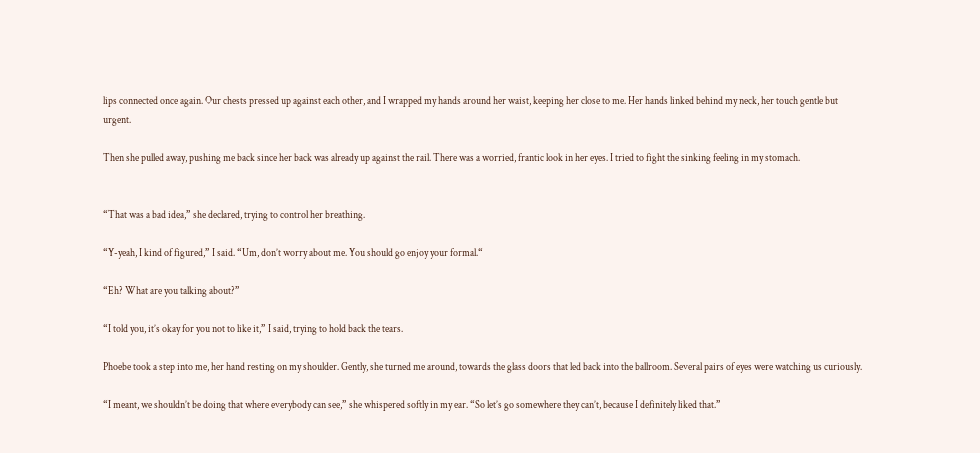lips connected once again. Our chests pressed up against each other, and I wrapped my hands around her waist, keeping her close to me. Her hands linked behind my neck, her touch gentle but urgent.

Then she pulled away, pushing me back since her back was already up against the rail. There was a worried, frantic look in her eyes. I tried to fight the sinking feeling in my stomach.


“That was a bad idea,” she declared, trying to control her breathing.

“Y-yeah, I kind of figured,” I said. “Um, don’t worry about me. You should go enjoy your formal.“

“Eh? What are you talking about?”

“I told you, it’s okay for you not to like it,” I said, trying to hold back the tears.

Phoebe took a step into me, her hand resting on my shoulder. Gently, she turned me around, towards the glass doors that led back into the ballroom. Several pairs of eyes were watching us curiously.

“I meant, we shouldn’t be doing that where everybody can see,” she whispered softly in my ear. “So let’s go somewhere they can’t, because I definitely liked that.”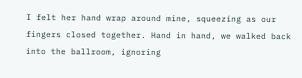I felt her hand wrap around mine, squeezing as our fingers closed together. Hand in hand, we walked back into the ballroom, ignoring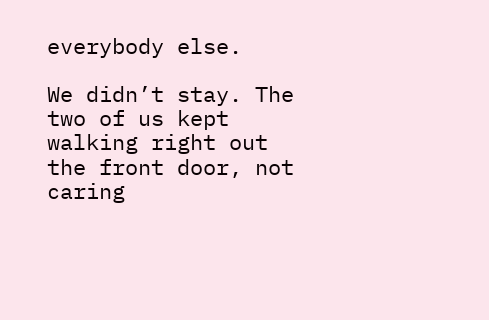everybody else.

We didn’t stay. The two of us kept walking right out the front door, not caring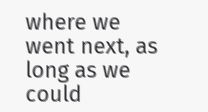where we went next, as long as we could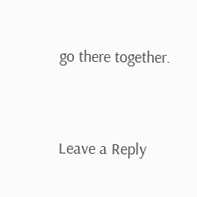go there together.


Leave a Reply